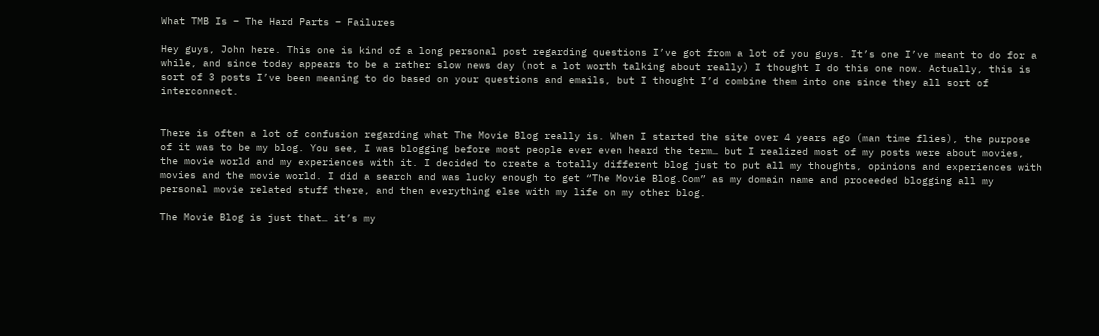What TMB Is – The Hard Parts – Failures

Hey guys, John here. This one is kind of a long personal post regarding questions I’ve got from a lot of you guys. It’s one I’ve meant to do for a while, and since today appears to be a rather slow news day (not a lot worth talking about really) I thought I do this one now. Actually, this is sort of 3 posts I’ve been meaning to do based on your questions and emails, but I thought I’d combine them into one since they all sort of interconnect.


There is often a lot of confusion regarding what The Movie Blog really is. When I started the site over 4 years ago (man time flies), the purpose of it was to be my blog. You see, I was blogging before most people ever even heard the term… but I realized most of my posts were about movies, the movie world and my experiences with it. I decided to create a totally different blog just to put all my thoughts, opinions and experiences with movies and the movie world. I did a search and was lucky enough to get “The Movie Blog.Com” as my domain name and proceeded blogging all my personal movie related stuff there, and then everything else with my life on my other blog.

The Movie Blog is just that… it’s my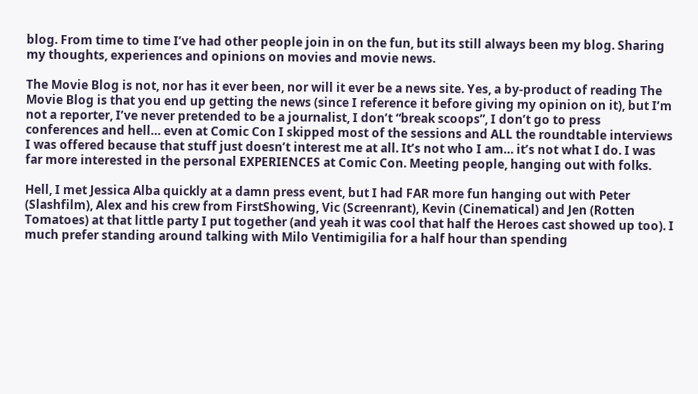blog. From time to time I’ve had other people join in on the fun, but its still always been my blog. Sharing my thoughts, experiences and opinions on movies and movie news.

The Movie Blog is not, nor has it ever been, nor will it ever be a news site. Yes, a by-product of reading The Movie Blog is that you end up getting the news (since I reference it before giving my opinion on it), but I’m not a reporter, I’ve never pretended to be a journalist, I don’t “break scoops”, I don’t go to press conferences and hell… even at Comic Con I skipped most of the sessions and ALL the roundtable interviews I was offered because that stuff just doesn’t interest me at all. It’s not who I am… it’s not what I do. I was far more interested in the personal EXPERIENCES at Comic Con. Meeting people, hanging out with folks.

Hell, I met Jessica Alba quickly at a damn press event, but I had FAR more fun hanging out with Peter (Slashfilm), Alex and his crew from FirstShowing, Vic (Screenrant), Kevin (Cinematical) and Jen (Rotten Tomatoes) at that little party I put together (and yeah it was cool that half the Heroes cast showed up too). I much prefer standing around talking with Milo Ventimigilia for a half hour than spending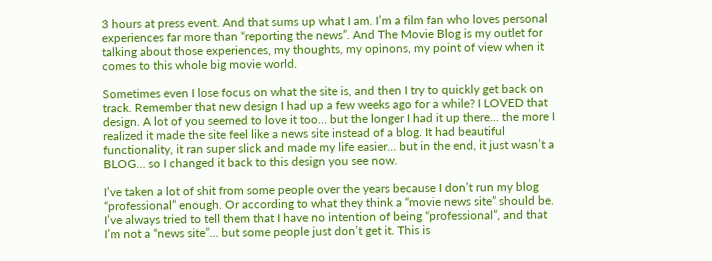3 hours at press event. And that sums up what I am. I’m a film fan who loves personal experiences far more than “reporting the news”. And The Movie Blog is my outlet for talking about those experiences, my thoughts, my opinons, my point of view when it comes to this whole big movie world.

Sometimes even I lose focus on what the site is, and then I try to quickly get back on track. Remember that new design I had up a few weeks ago for a while? I LOVED that design. A lot of you seemed to love it too… but the longer I had it up there… the more I realized it made the site feel like a news site instead of a blog. It had beautiful functionality, it ran super slick and made my life easier… but in the end, it just wasn’t a BLOG… so I changed it back to this design you see now.

I’ve taken a lot of shit from some people over the years because I don’t run my blog “professional” enough. Or according to what they think a “movie news site” should be. I’ve always tried to tell them that I have no intention of being “professional”, and that I’m not a “news site”… but some people just don’t get it. This is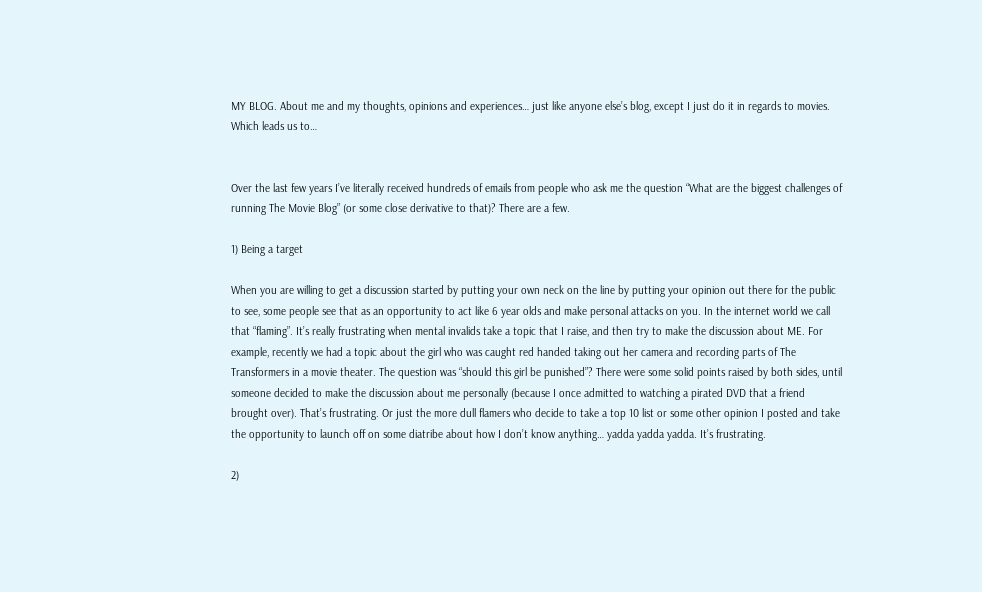MY BLOG. About me and my thoughts, opinions and experiences… just like anyone else’s blog, except I just do it in regards to movies. Which leads us to…


Over the last few years I’ve literally received hundreds of emails from people who ask me the question “What are the biggest challenges of running The Movie Blog” (or some close derivative to that)? There are a few.

1) Being a target

When you are willing to get a discussion started by putting your own neck on the line by putting your opinion out there for the public to see, some people see that as an opportunity to act like 6 year olds and make personal attacks on you. In the internet world we call that “flaming”. It’s really frustrating when mental invalids take a topic that I raise, and then try to make the discussion about ME. For example, recently we had a topic about the girl who was caught red handed taking out her camera and recording parts of The Transformers in a movie theater. The question was “should this girl be punished”? There were some solid points raised by both sides, until someone decided to make the discussion about me personally (because I once admitted to watching a pirated DVD that a friend brought over). That’s frustrating. Or just the more dull flamers who decide to take a top 10 list or some other opinion I posted and take the opportunity to launch off on some diatribe about how I don’t know anything… yadda yadda yadda. It’s frustrating.

2)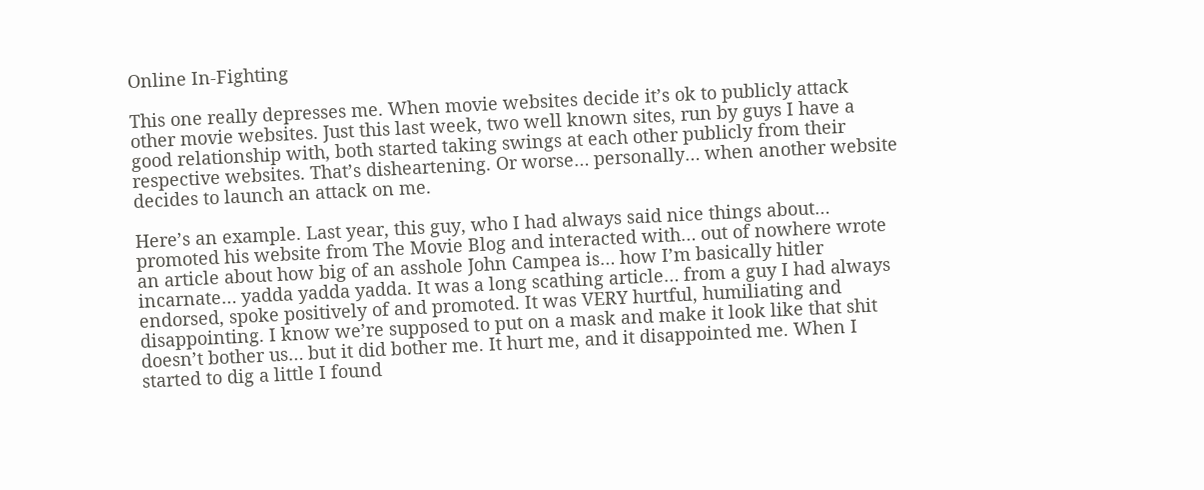Online In-Fighting

This one really depresses me. When movie websites decide it’s ok to publicly attack other movie websites. Just this last week, two well known sites, run by guys I have a good relationship with, both started taking swings at each other publicly from their respective websites. That’s disheartening. Or worse… personally… when another website decides to launch an attack on me.

Here’s an example. Last year, this guy, who I had always said nice things about… promoted his website from The Movie Blog and interacted with… out of nowhere wrote an article about how big of an asshole John Campea is… how I’m basically hitler incarnate… yadda yadda yadda. It was a long scathing article… from a guy I had always endorsed, spoke positively of and promoted. It was VERY hurtful, humiliating and disappointing. I know we’re supposed to put on a mask and make it look like that shit doesn’t bother us… but it did bother me. It hurt me, and it disappointed me. When I started to dig a little I found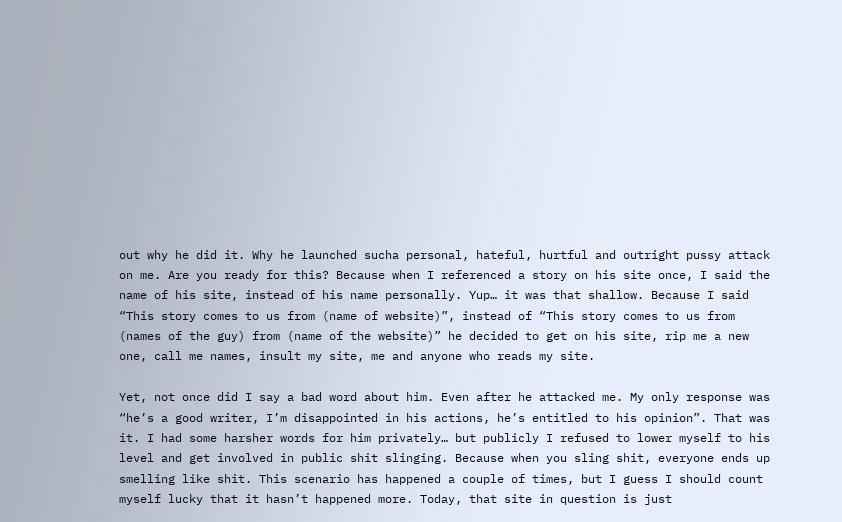out why he did it. Why he launched sucha personal, hateful, hurtful and outright pussy attack on me. Are you ready for this? Because when I referenced a story on his site once, I said the name of his site, instead of his name personally. Yup… it was that shallow. Because I said “This story comes to us from (name of website)”, instead of “This story comes to us from (names of the guy) from (name of the website)” he decided to get on his site, rip me a new one, call me names, insult my site, me and anyone who reads my site.

Yet, not once did I say a bad word about him. Even after he attacked me. My only response was “he’s a good writer, I’m disappointed in his actions, he’s entitled to his opinion”. That was it. I had some harsher words for him privately… but publicly I refused to lower myself to his level and get involved in public shit slinging. Because when you sling shit, everyone ends up smelling like shit. This scenario has happened a couple of times, but I guess I should count myself lucky that it hasn’t happened more. Today, that site in question is just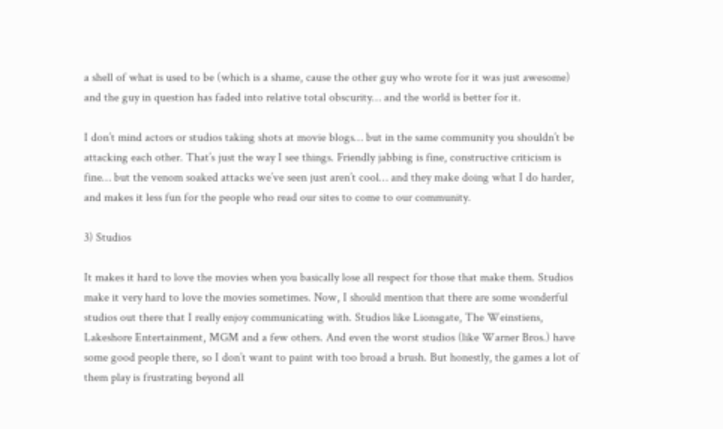a shell of what is used to be (which is a shame, cause the other guy who wrote for it was just awesome) and the guy in question has faded into relative total obscurity… and the world is better for it.

I don’t mind actors or studios taking shots at movie blogs… but in the same community you shouldn’t be attacking each other. That’s just the way I see things. Friendly jabbing is fine, constructive criticism is fine… but the venom soaked attacks we’ve seen just aren’t cool… and they make doing what I do harder, and makes it less fun for the people who read our sites to come to our community.

3) Studios

It makes it hard to love the movies when you basically lose all respect for those that make them. Studios make it very hard to love the movies sometimes. Now, I should mention that there are some wonderful studios out there that I really enjoy communicating with. Studios like Lionsgate, The Weinstiens, Lakeshore Entertainment, MGM and a few others. And even the worst studios (like Warner Bros.) have some good people there, so I don’t want to paint with too broad a brush. But honestly, the games a lot of them play is frustrating beyond all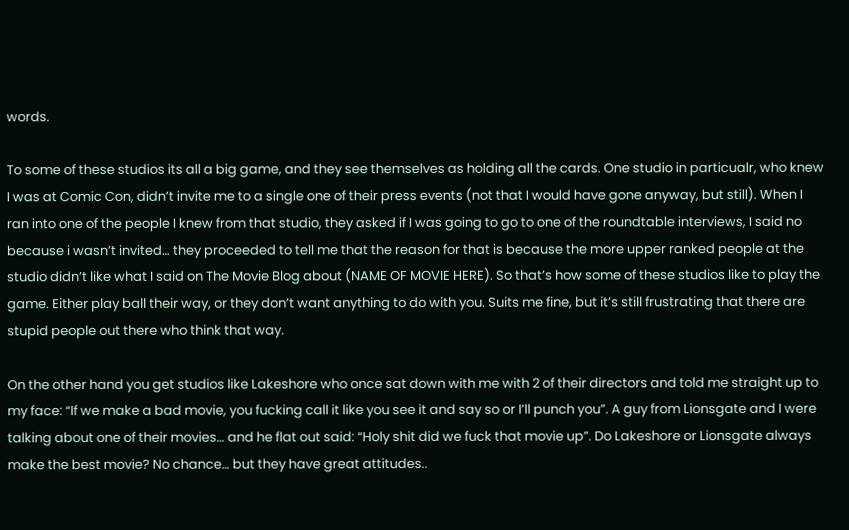words.

To some of these studios its all a big game, and they see themselves as holding all the cards. One studio in particualr, who knew I was at Comic Con, didn’t invite me to a single one of their press events (not that I would have gone anyway, but still). When I ran into one of the people I knew from that studio, they asked if I was going to go to one of the roundtable interviews, I said no because i wasn’t invited… they proceeded to tell me that the reason for that is because the more upper ranked people at the studio didn’t like what I said on The Movie Blog about (NAME OF MOVIE HERE). So that’s how some of these studios like to play the game. Either play ball their way, or they don’t want anything to do with you. Suits me fine, but it’s still frustrating that there are stupid people out there who think that way.

On the other hand you get studios like Lakeshore who once sat down with me with 2 of their directors and told me straight up to my face: “If we make a bad movie, you fucking call it like you see it and say so or I’ll punch you”. A guy from Lionsgate and I were talking about one of their movies… and he flat out said: “Holy shit did we fuck that movie up”. Do Lakeshore or Lionsgate always make the best movie? No chance… but they have great attitudes..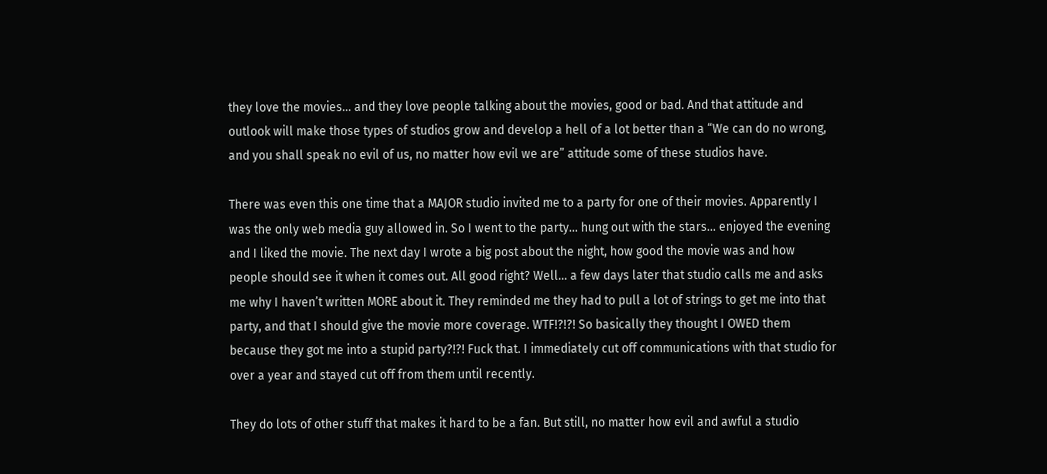they love the movies… and they love people talking about the movies, good or bad. And that attitude and outlook will make those types of studios grow and develop a hell of a lot better than a “We can do no wrong, and you shall speak no evil of us, no matter how evil we are” attitude some of these studios have.

There was even this one time that a MAJOR studio invited me to a party for one of their movies. Apparently I was the only web media guy allowed in. So I went to the party… hung out with the stars… enjoyed the evening and I liked the movie. The next day I wrote a big post about the night, how good the movie was and how people should see it when it comes out. All good right? Well… a few days later that studio calls me and asks me why I haven’t written MORE about it. They reminded me they had to pull a lot of strings to get me into that party, and that I should give the movie more coverage. WTF!?!?! So basically they thought I OWED them because they got me into a stupid party?!?! Fuck that. I immediately cut off communications with that studio for over a year and stayed cut off from them until recently.

They do lots of other stuff that makes it hard to be a fan. But still, no matter how evil and awful a studio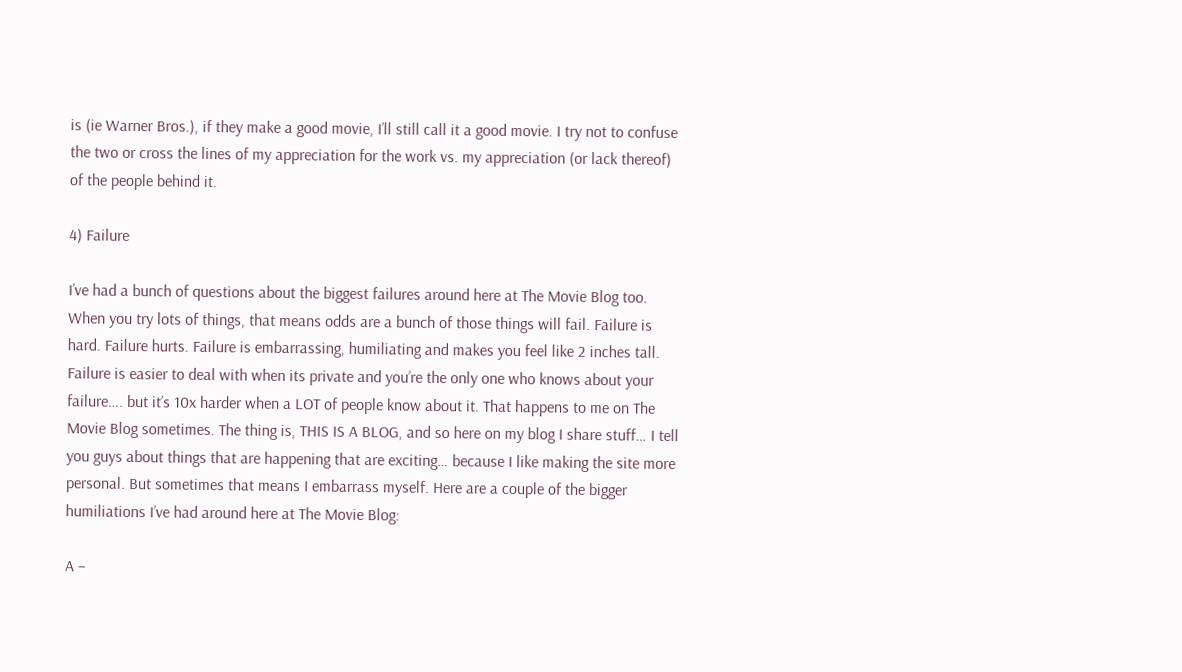is (ie Warner Bros.), if they make a good movie, I’ll still call it a good movie. I try not to confuse the two or cross the lines of my appreciation for the work vs. my appreciation (or lack thereof) of the people behind it.

4) Failure

I’ve had a bunch of questions about the biggest failures around here at The Movie Blog too. When you try lots of things, that means odds are a bunch of those things will fail. Failure is hard. Failure hurts. Failure is embarrassing, humiliating and makes you feel like 2 inches tall. Failure is easier to deal with when its private and you’re the only one who knows about your failure…. but it’s 10x harder when a LOT of people know about it. That happens to me on The Movie Blog sometimes. The thing is, THIS IS A BLOG, and so here on my blog I share stuff… I tell you guys about things that are happening that are exciting… because I like making the site more personal. But sometimes that means I embarrass myself. Here are a couple of the bigger humiliations I’ve had around here at The Movie Blog:

A –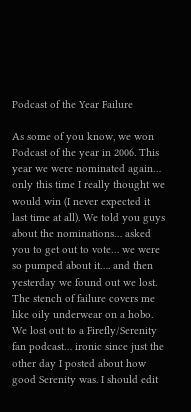Podcast of the Year Failure

As some of you know, we won Podcast of the year in 2006. This year we were nominated again… only this time I really thought we would win (I never expected it last time at all). We told you guys about the nominations… asked you to get out to vote… we were so pumped about it…. and then yesterday we found out we lost. The stench of failure covers me like oily underwear on a hobo. We lost out to a Firefly/Serenity fan podcast… ironic since just the other day I posted about how good Serenity was. I should edit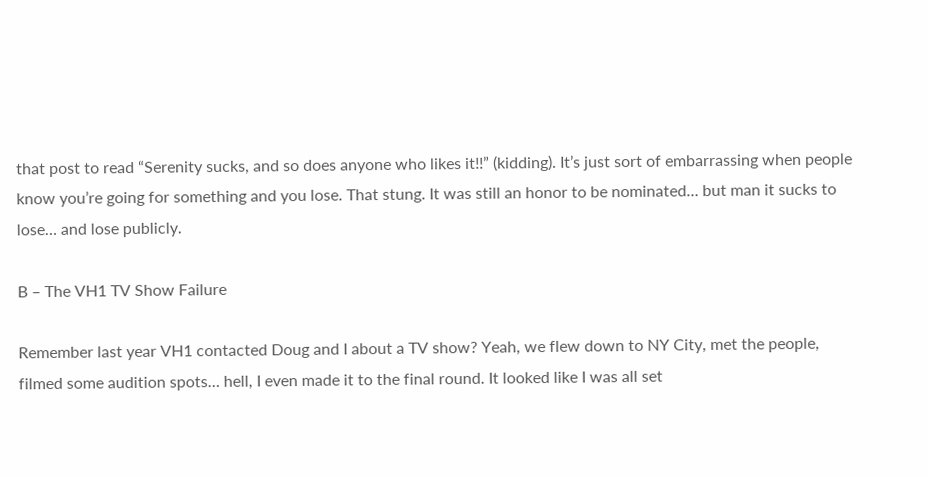that post to read “Serenity sucks, and so does anyone who likes it!!” (kidding). It’s just sort of embarrassing when people know you’re going for something and you lose. That stung. It was still an honor to be nominated… but man it sucks to lose… and lose publicly.

B – The VH1 TV Show Failure

Remember last year VH1 contacted Doug and I about a TV show? Yeah, we flew down to NY City, met the people, filmed some audition spots… hell, I even made it to the final round. It looked like I was all set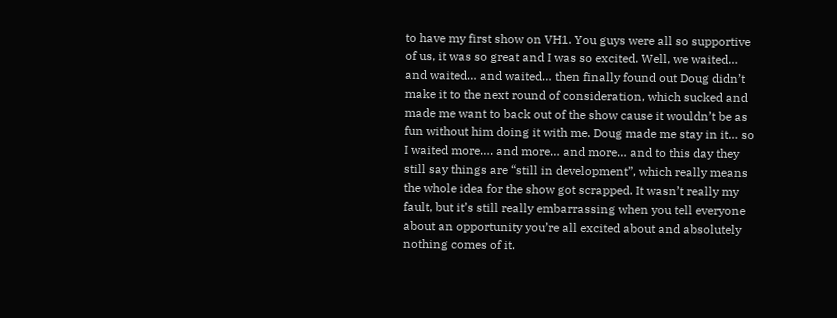to have my first show on VH1. You guys were all so supportive of us, it was so great and I was so excited. Well, we waited… and waited… and waited… then finally found out Doug didn’t make it to the next round of consideration, which sucked and made me want to back out of the show cause it wouldn’t be as fun without him doing it with me. Doug made me stay in it… so I waited more…. and more… and more… and to this day they still say things are “still in development”, which really means the whole idea for the show got scrapped. It wasn’t really my fault, but it’s still really embarrassing when you tell everyone about an opportunity you’re all excited about and absolutely nothing comes of it.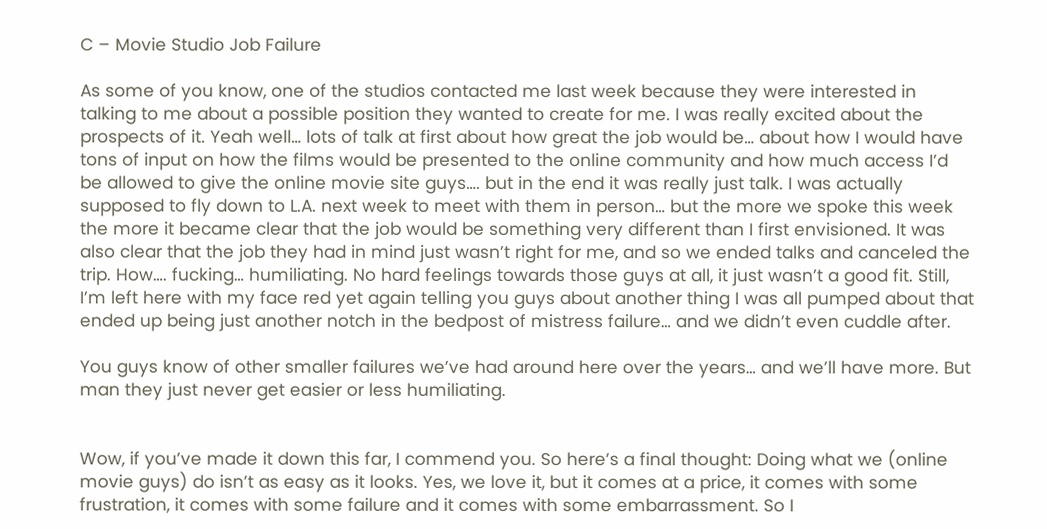C – Movie Studio Job Failure

As some of you know, one of the studios contacted me last week because they were interested in talking to me about a possible position they wanted to create for me. I was really excited about the prospects of it. Yeah well… lots of talk at first about how great the job would be… about how I would have tons of input on how the films would be presented to the online community and how much access I’d be allowed to give the online movie site guys…. but in the end it was really just talk. I was actually supposed to fly down to L.A. next week to meet with them in person… but the more we spoke this week the more it became clear that the job would be something very different than I first envisioned. It was also clear that the job they had in mind just wasn’t right for me, and so we ended talks and canceled the trip. How…. fucking… humiliating. No hard feelings towards those guys at all, it just wasn’t a good fit. Still, I’m left here with my face red yet again telling you guys about another thing I was all pumped about that ended up being just another notch in the bedpost of mistress failure… and we didn’t even cuddle after.

You guys know of other smaller failures we’ve had around here over the years… and we’ll have more. But man they just never get easier or less humiliating.


Wow, if you’ve made it down this far, I commend you. So here’s a final thought: Doing what we (online movie guys) do isn’t as easy as it looks. Yes, we love it, but it comes at a price, it comes with some frustration, it comes with some failure and it comes with some embarrassment. So I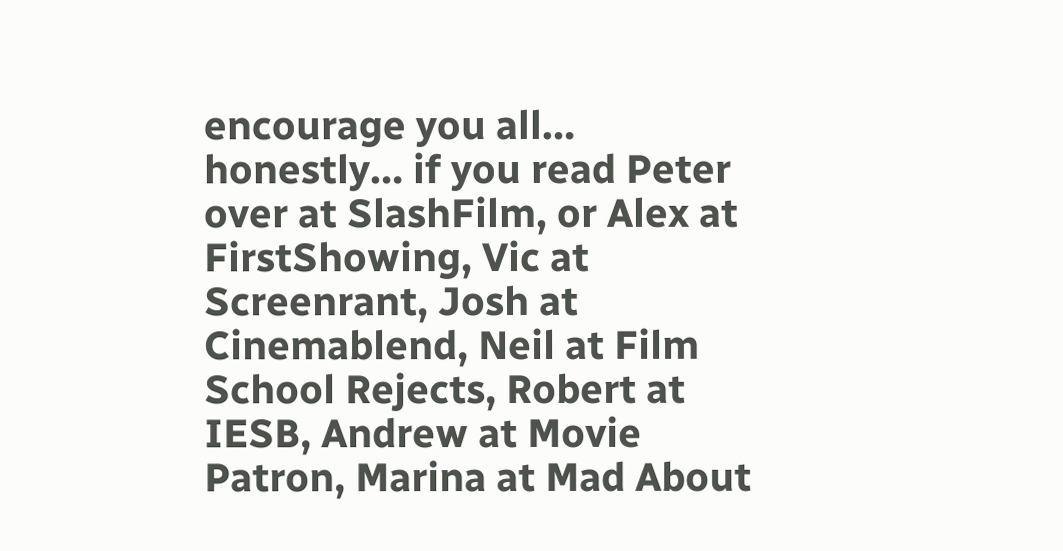encourage you all… honestly… if you read Peter over at SlashFilm, or Alex at FirstShowing, Vic at Screenrant, Josh at Cinemablend, Neil at Film School Rejects, Robert at IESB, Andrew at Movie Patron, Marina at Mad About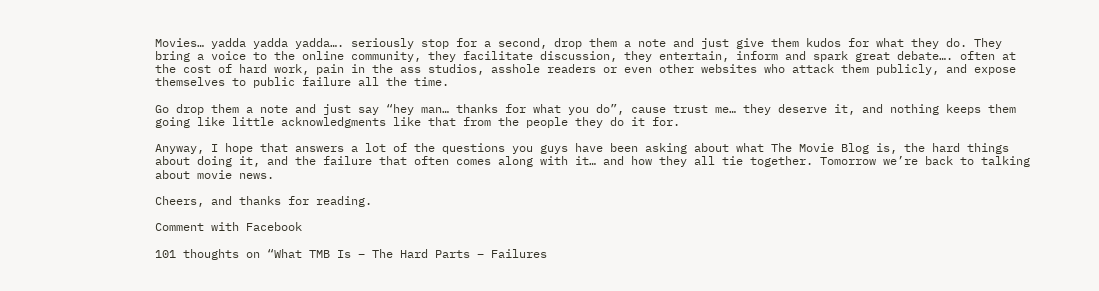Movies… yadda yadda yadda…. seriously stop for a second, drop them a note and just give them kudos for what they do. They bring a voice to the online community, they facilitate discussion, they entertain, inform and spark great debate…. often at the cost of hard work, pain in the ass studios, asshole readers or even other websites who attack them publicly, and expose themselves to public failure all the time.

Go drop them a note and just say “hey man… thanks for what you do”, cause trust me… they deserve it, and nothing keeps them going like little acknowledgments like that from the people they do it for.

Anyway, I hope that answers a lot of the questions you guys have been asking about what The Movie Blog is, the hard things about doing it, and the failure that often comes along with it… and how they all tie together. Tomorrow we’re back to talking about movie news.

Cheers, and thanks for reading.

Comment with Facebook

101 thoughts on “What TMB Is – The Hard Parts – Failures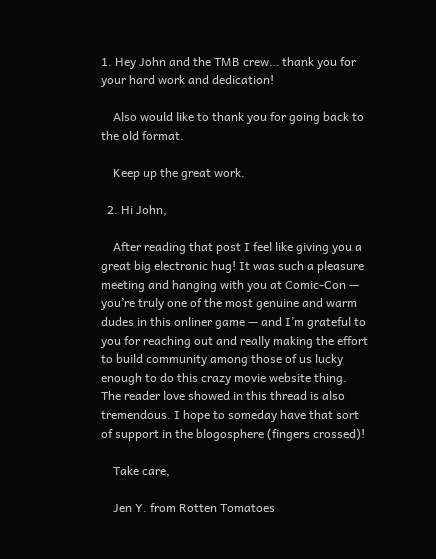1. Hey John and the TMB crew… thank you for your hard work and dedication!

    Also would like to thank you for going back to the old format.

    Keep up the great work.

  2. Hi John,

    After reading that post I feel like giving you a great big electronic hug! It was such a pleasure meeting and hanging with you at Comic-Con — you’re truly one of the most genuine and warm dudes in this onliner game — and I’m grateful to you for reaching out and really making the effort to build community among those of us lucky enough to do this crazy movie website thing. The reader love showed in this thread is also tremendous. I hope to someday have that sort of support in the blogosphere (fingers crossed)!

    Take care,

    Jen Y. from Rotten Tomatoes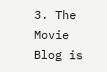3. The Movie Blog is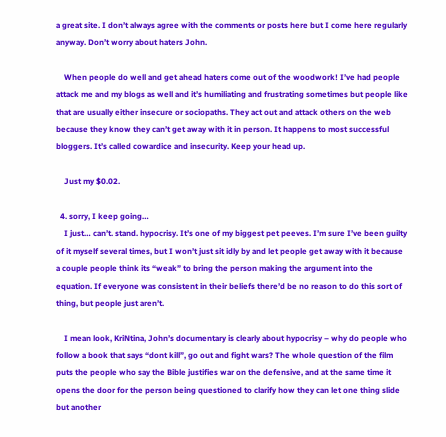a great site. I don’t always agree with the comments or posts here but I come here regularly anyway. Don’t worry about haters John.

    When people do well and get ahead haters come out of the woodwork! I’ve had people attack me and my blogs as well and it’s humiliating and frustrating sometimes but people like that are usually either insecure or sociopaths. They act out and attack others on the web because they know they can’t get away with it in person. It happens to most successful bloggers. It’s called cowardice and insecurity. Keep your head up.

    Just my $0.02.

  4. sorry, I keep going…
    I just… can’t. stand. hypocrisy. It’s one of my biggest pet peeves. I’m sure I’ve been guilty of it myself several times, but I won’t just sit idly by and let people get away with it because a couple people think its “weak” to bring the person making the argument into the equation. If everyone was consistent in their beliefs there’d be no reason to do this sort of thing, but people just aren’t.

    I mean look, KriNtina, John’s documentary is clearly about hypocrisy – why do people who follow a book that says “dont kill”, go out and fight wars? The whole question of the film puts the people who say the Bible justifies war on the defensive, and at the same time it opens the door for the person being questioned to clarify how they can let one thing slide but another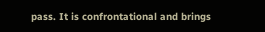pass. It is confrontational and brings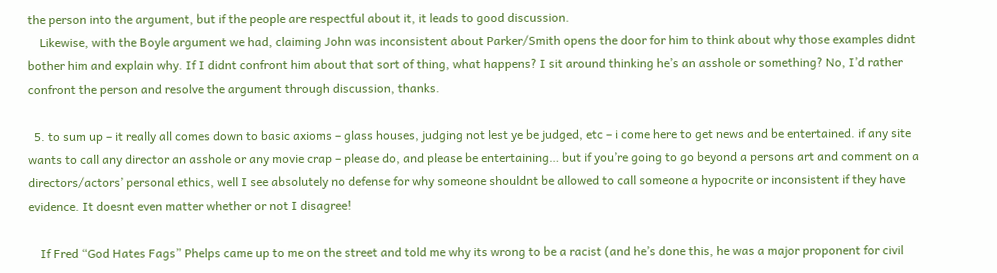the person into the argument, but if the people are respectful about it, it leads to good discussion.
    Likewise, with the Boyle argument we had, claiming John was inconsistent about Parker/Smith opens the door for him to think about why those examples didnt bother him and explain why. If I didnt confront him about that sort of thing, what happens? I sit around thinking he’s an asshole or something? No, I’d rather confront the person and resolve the argument through discussion, thanks.

  5. to sum up – it really all comes down to basic axioms – glass houses, judging not lest ye be judged, etc – i come here to get news and be entertained. if any site wants to call any director an asshole or any movie crap – please do, and please be entertaining… but if you’re going to go beyond a persons art and comment on a directors/actors’ personal ethics, well I see absolutely no defense for why someone shouldnt be allowed to call someone a hypocrite or inconsistent if they have evidence. It doesnt even matter whether or not I disagree!

    If Fred “God Hates Fags” Phelps came up to me on the street and told me why its wrong to be a racist (and he’s done this, he was a major proponent for civil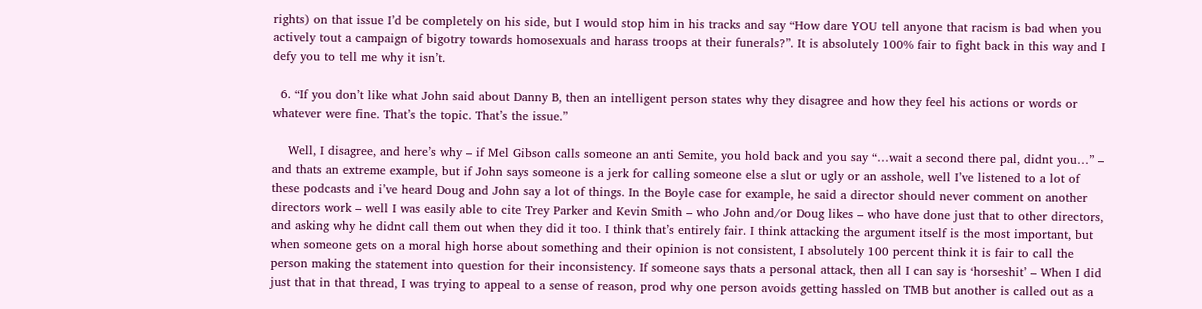rights) on that issue I’d be completely on his side, but I would stop him in his tracks and say “How dare YOU tell anyone that racism is bad when you actively tout a campaign of bigotry towards homosexuals and harass troops at their funerals?”. It is absolutely 100% fair to fight back in this way and I defy you to tell me why it isn’t.

  6. “If you don’t like what John said about Danny B, then an intelligent person states why they disagree and how they feel his actions or words or whatever were fine. That’s the topic. That’s the issue.”

    Well, I disagree, and here’s why – if Mel Gibson calls someone an anti Semite, you hold back and you say “…wait a second there pal, didnt you…” – and thats an extreme example, but if John says someone is a jerk for calling someone else a slut or ugly or an asshole, well I’ve listened to a lot of these podcasts and i’ve heard Doug and John say a lot of things. In the Boyle case for example, he said a director should never comment on another directors work – well I was easily able to cite Trey Parker and Kevin Smith – who John and/or Doug likes – who have done just that to other directors, and asking why he didnt call them out when they did it too. I think that’s entirely fair. I think attacking the argument itself is the most important, but when someone gets on a moral high horse about something and their opinion is not consistent, I absolutely 100 percent think it is fair to call the person making the statement into question for their inconsistency. If someone says thats a personal attack, then all I can say is ‘horseshit’ – When I did just that in that thread, I was trying to appeal to a sense of reason, prod why one person avoids getting hassled on TMB but another is called out as a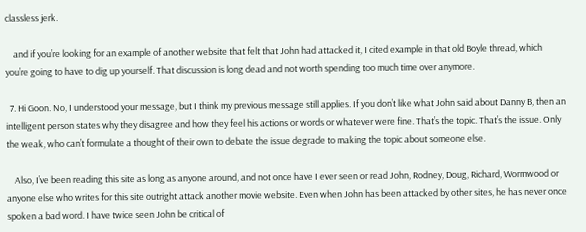classless jerk.

    and if you’re looking for an example of another website that felt that John had attacked it, I cited example in that old Boyle thread, which you’re going to have to dig up yourself. That discussion is long dead and not worth spending too much time over anymore.

  7. Hi Goon. No, I understood your message, but I think my previous message still applies. If you don’t like what John said about Danny B, then an intelligent person states why they disagree and how they feel his actions or words or whatever were fine. That’s the topic. That’s the issue. Only the weak, who can’t formulate a thought of their own to debate the issue degrade to making the topic about someone else.

    Also, I’ve been reading this site as long as anyone around, and not once have I ever seen or read John, Rodney, Doug, Richard, Wormwood or anyone else who writes for this site outright attack another movie website. Even when John has been attacked by other sites, he has never once spoken a bad word. I have twice seen John be critical of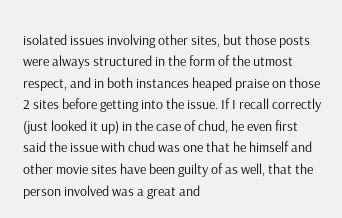isolated issues involving other sites, but those posts were always structured in the form of the utmost respect, and in both instances heaped praise on those 2 sites before getting into the issue. If I recall correctly (just looked it up) in the case of chud, he even first said the issue with chud was one that he himself and other movie sites have been guilty of as well, that the person involved was a great and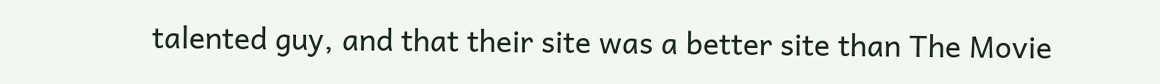talented guy, and that their site was a better site than The Movie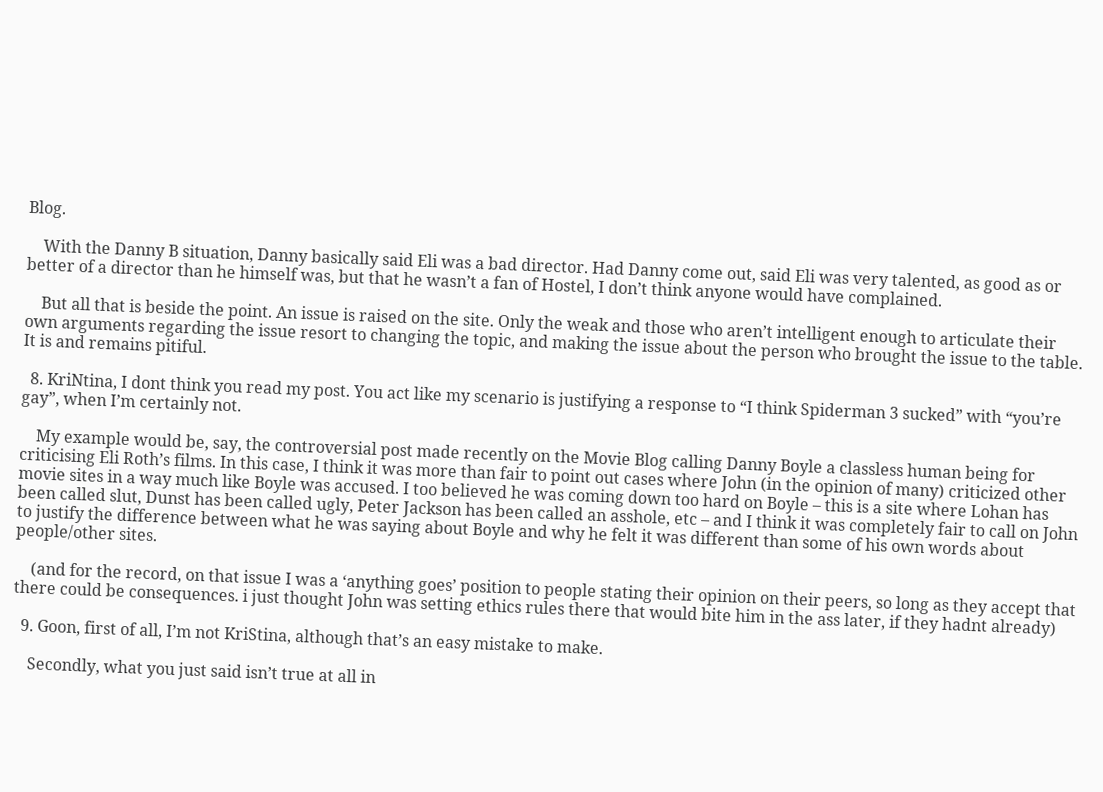Blog.

    With the Danny B situation, Danny basically said Eli was a bad director. Had Danny come out, said Eli was very talented, as good as or better of a director than he himself was, but that he wasn’t a fan of Hostel, I don’t think anyone would have complained.

    But all that is beside the point. An issue is raised on the site. Only the weak and those who aren’t intelligent enough to articulate their own arguments regarding the issue resort to changing the topic, and making the issue about the person who brought the issue to the table. It is and remains pitiful.

  8. KriNtina, I dont think you read my post. You act like my scenario is justifying a response to “I think Spiderman 3 sucked” with “you’re gay”, when I’m certainly not.

    My example would be, say, the controversial post made recently on the Movie Blog calling Danny Boyle a classless human being for criticising Eli Roth’s films. In this case, I think it was more than fair to point out cases where John (in the opinion of many) criticized other movie sites in a way much like Boyle was accused. I too believed he was coming down too hard on Boyle – this is a site where Lohan has been called slut, Dunst has been called ugly, Peter Jackson has been called an asshole, etc – and I think it was completely fair to call on John to justify the difference between what he was saying about Boyle and why he felt it was different than some of his own words about people/other sites.

    (and for the record, on that issue I was a ‘anything goes’ position to people stating their opinion on their peers, so long as they accept that there could be consequences. i just thought John was setting ethics rules there that would bite him in the ass later, if they hadnt already)

  9. Goon, first of all, I’m not KriStina, although that’s an easy mistake to make.

    Secondly, what you just said isn’t true at all in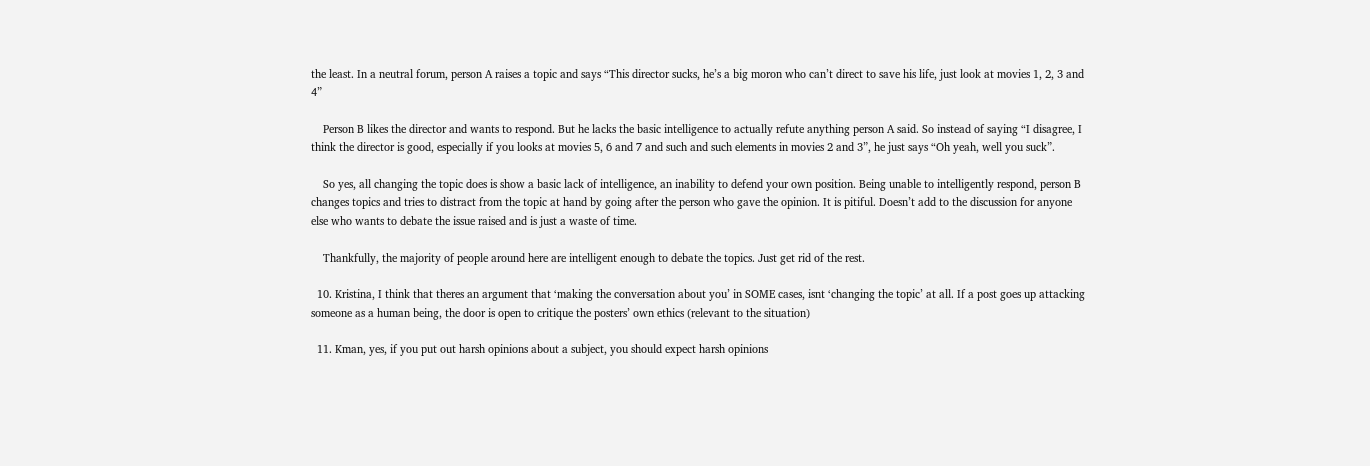the least. In a neutral forum, person A raises a topic and says “This director sucks, he’s a big moron who can’t direct to save his life, just look at movies 1, 2, 3 and 4”

    Person B likes the director and wants to respond. But he lacks the basic intelligence to actually refute anything person A said. So instead of saying “I disagree, I think the director is good, especially if you looks at movies 5, 6 and 7 and such and such elements in movies 2 and 3”, he just says “Oh yeah, well you suck”.

    So yes, all changing the topic does is show a basic lack of intelligence, an inability to defend your own position. Being unable to intelligently respond, person B changes topics and tries to distract from the topic at hand by going after the person who gave the opinion. It is pitiful. Doesn’t add to the discussion for anyone else who wants to debate the issue raised and is just a waste of time.

    Thankfully, the majority of people around here are intelligent enough to debate the topics. Just get rid of the rest.

  10. Kristina, I think that theres an argument that ‘making the conversation about you’ in SOME cases, isnt ‘changing the topic’ at all. If a post goes up attacking someone as a human being, the door is open to critique the posters’ own ethics (relevant to the situation)

  11. Kman, yes, if you put out harsh opinions about a subject, you should expect harsh opinions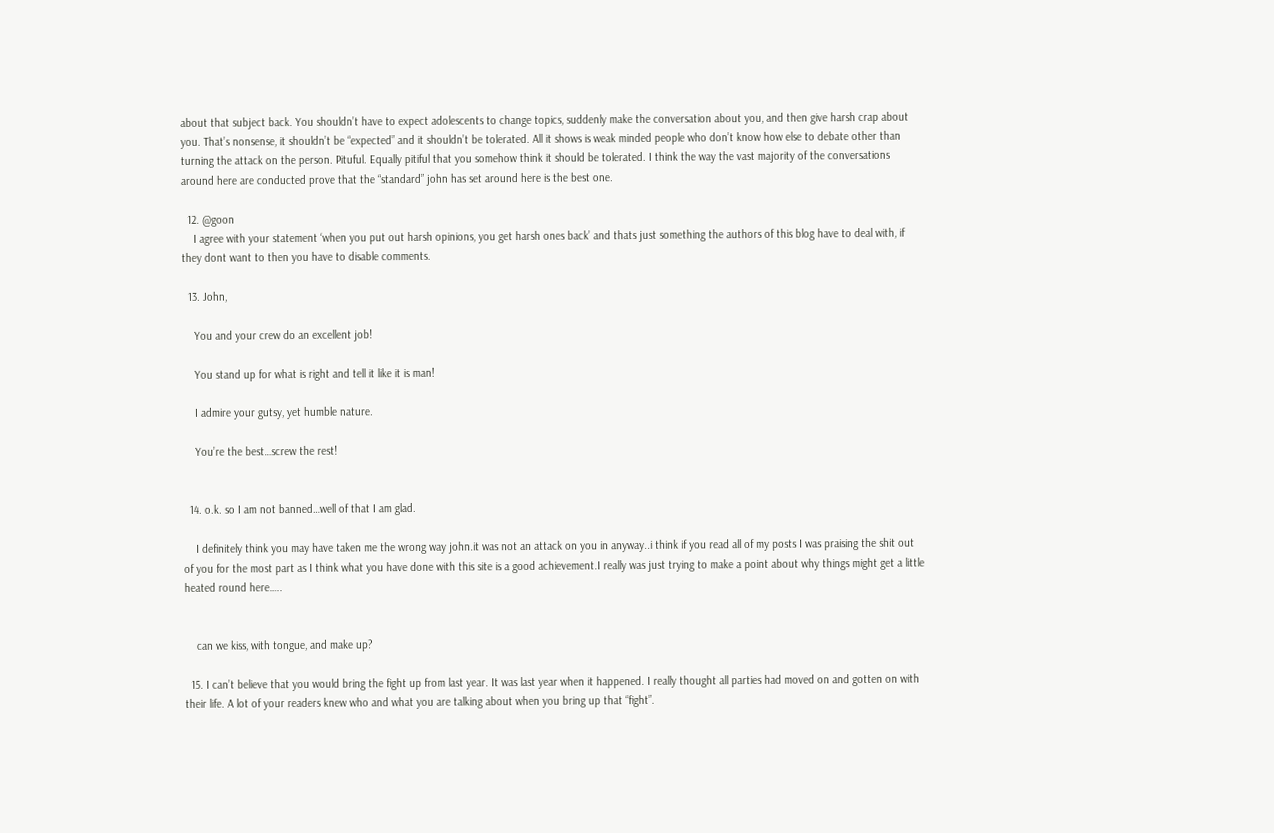about that subject back. You shouldn’t have to expect adolescents to change topics, suddenly make the conversation about you, and then give harsh crap about you. That’s nonsense, it shouldn’t be “expected” and it shouldn’t be tolerated. All it shows is weak minded people who don’t know how else to debate other than turning the attack on the person. Pituful. Equally pitiful that you somehow think it should be tolerated. I think the way the vast majority of the conversations around here are conducted prove that the “standard” john has set around here is the best one.

  12. @goon
    I agree with your statement ‘when you put out harsh opinions, you get harsh ones back’ and thats just something the authors of this blog have to deal with, if they dont want to then you have to disable comments.

  13. John,

    You and your crew do an excellent job!

    You stand up for what is right and tell it like it is man!

    I admire your gutsy, yet humble nature.

    You’re the best…screw the rest!


  14. o.k. so I am not banned…well of that I am glad.

    I definitely think you may have taken me the wrong way john.it was not an attack on you in anyway..i think if you read all of my posts I was praising the shit out of you for the most part as I think what you have done with this site is a good achievement.I really was just trying to make a point about why things might get a little heated round here…..


    can we kiss, with tongue, and make up?

  15. I can’t believe that you would bring the fight up from last year. It was last year when it happened. I really thought all parties had moved on and gotten on with their life. A lot of your readers knew who and what you are talking about when you bring up that “fight”.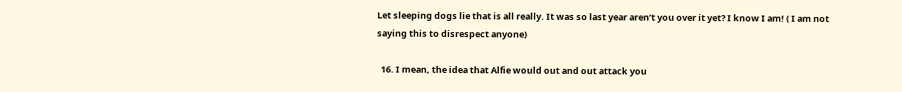Let sleeping dogs lie that is all really. It was so last year aren’t you over it yet? I know I am! ( I am not saying this to disrespect anyone)

  16. I mean, the idea that Alfie would out and out attack you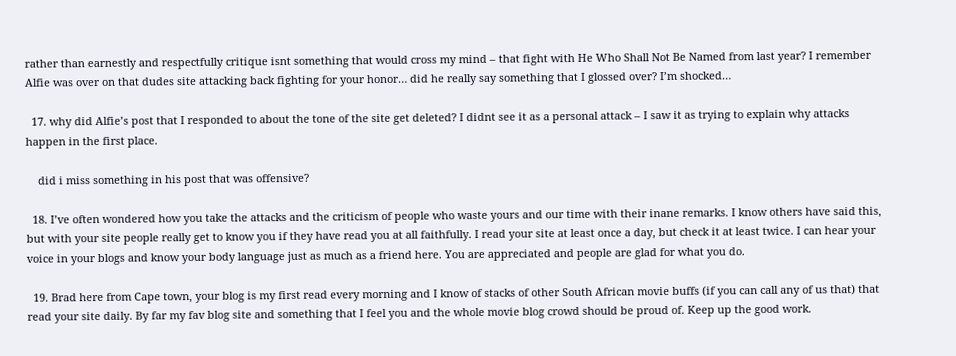rather than earnestly and respectfully critique isnt something that would cross my mind – that fight with He Who Shall Not Be Named from last year? I remember Alfie was over on that dudes site attacking back fighting for your honor… did he really say something that I glossed over? I’m shocked…

  17. why did Alfie’s post that I responded to about the tone of the site get deleted? I didnt see it as a personal attack – I saw it as trying to explain why attacks happen in the first place.

    did i miss something in his post that was offensive?

  18. I’ve often wondered how you take the attacks and the criticism of people who waste yours and our time with their inane remarks. I know others have said this, but with your site people really get to know you if they have read you at all faithfully. I read your site at least once a day, but check it at least twice. I can hear your voice in your blogs and know your body language just as much as a friend here. You are appreciated and people are glad for what you do.

  19. Brad here from Cape town, your blog is my first read every morning and I know of stacks of other South African movie buffs (if you can call any of us that) that read your site daily. By far my fav blog site and something that I feel you and the whole movie blog crowd should be proud of. Keep up the good work.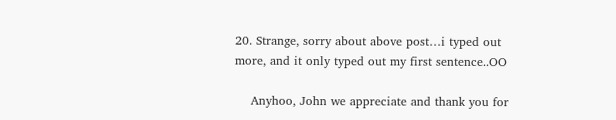20. Strange, sorry about above post…i typed out more, and it only typed out my first sentence..OO

    Anyhoo, John we appreciate and thank you for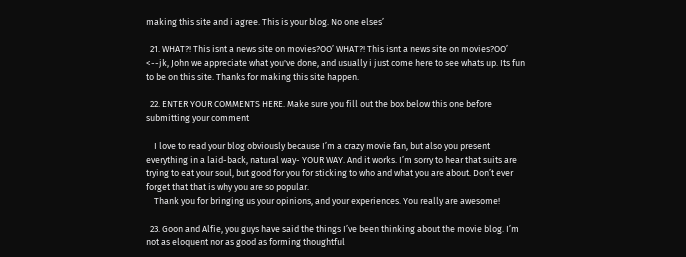making this site and i agree. This is your blog. No one elses’

  21. WHAT?! This isnt a news site on movies?OO’ WHAT?! This isnt a news site on movies?OO’ <--jk, John we appreciate what you've done, and usually i just come here to see whats up. Its fun to be on this site. Thanks for making this site happen.

  22. ENTER YOUR COMMENTS HERE. Make sure you fill out the box below this one before submitting your comment

    I love to read your blog obviously because I’m a crazy movie fan, but also you present everything in a laid-back, natural way- YOUR WAY. And it works. I’m sorry to hear that suits are trying to eat your soul, but good for you for sticking to who and what you are about. Don’t ever forget that that is why you are so popular.
    Thank you for bringing us your opinions, and your experiences. You really are awesome!

  23. Goon and Alfie, you guys have said the things I’ve been thinking about the movie blog. I’m not as eloquent nor as good as forming thoughtful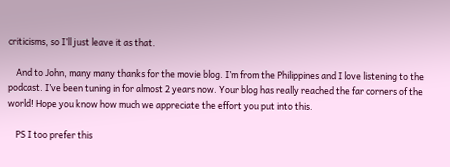criticisms, so I’ll just leave it as that.

    And to John, many many thanks for the movie blog. I’m from the Philippines and I love listening to the podcast. I’ve been tuning in for almost 2 years now. Your blog has really reached the far corners of the world! Hope you know how much we appreciate the effort you put into this.

    PS I too prefer this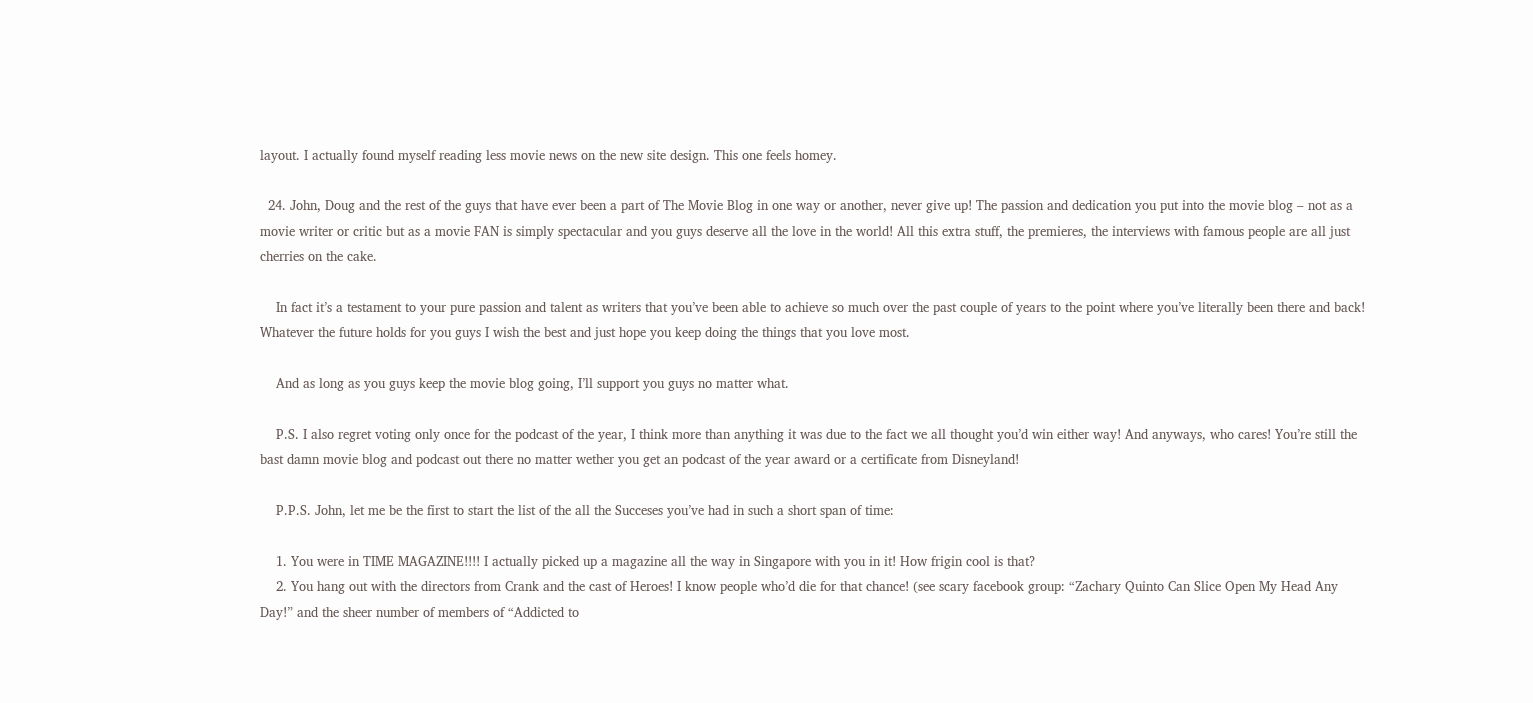layout. I actually found myself reading less movie news on the new site design. This one feels homey.

  24. John, Doug and the rest of the guys that have ever been a part of The Movie Blog in one way or another, never give up! The passion and dedication you put into the movie blog – not as a movie writer or critic but as a movie FAN is simply spectacular and you guys deserve all the love in the world! All this extra stuff, the premieres, the interviews with famous people are all just cherries on the cake.

    In fact it’s a testament to your pure passion and talent as writers that you’ve been able to achieve so much over the past couple of years to the point where you’ve literally been there and back! Whatever the future holds for you guys I wish the best and just hope you keep doing the things that you love most.

    And as long as you guys keep the movie blog going, I’ll support you guys no matter what.

    P.S. I also regret voting only once for the podcast of the year, I think more than anything it was due to the fact we all thought you’d win either way! And anyways, who cares! You’re still the bast damn movie blog and podcast out there no matter wether you get an podcast of the year award or a certificate from Disneyland!

    P.P.S. John, let me be the first to start the list of the all the Succeses you’ve had in such a short span of time:

    1. You were in TIME MAGAZINE!!!! I actually picked up a magazine all the way in Singapore with you in it! How frigin cool is that?
    2. You hang out with the directors from Crank and the cast of Heroes! I know people who’d die for that chance! (see scary facebook group: “Zachary Quinto Can Slice Open My Head Any Day!” and the sheer number of members of “Addicted to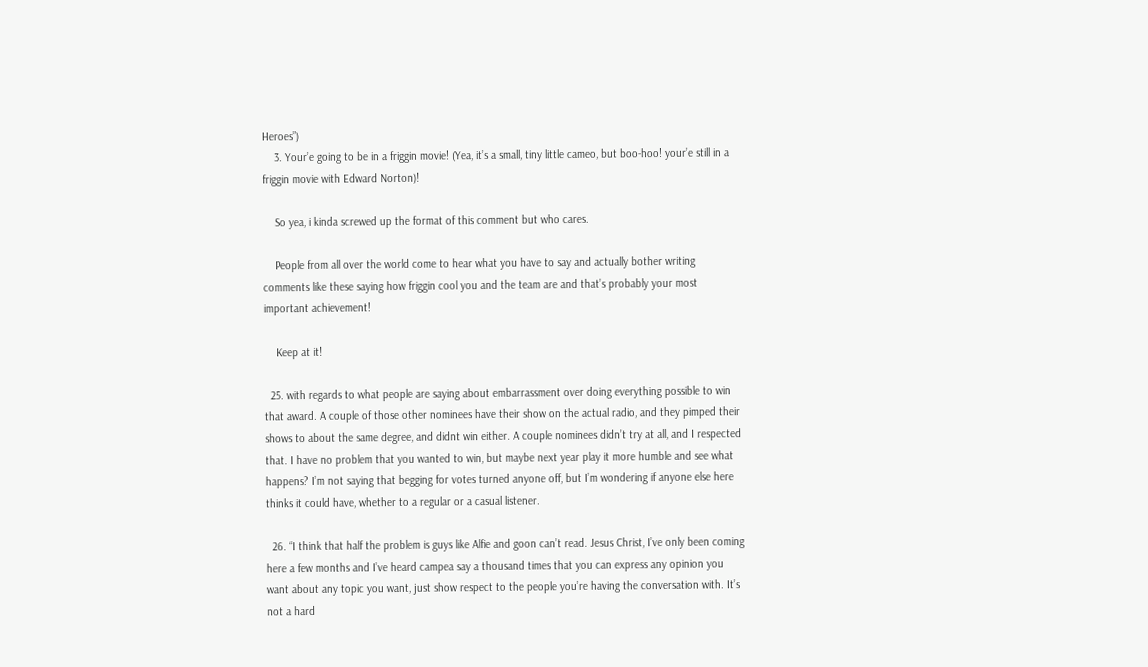Heroes”)
    3. Your’e going to be in a friggin movie! (Yea, it’s a small, tiny little cameo, but boo-hoo! your’e still in a friggin movie with Edward Norton)!

    So yea, i kinda screwed up the format of this comment but who cares.

    People from all over the world come to hear what you have to say and actually bother writing comments like these saying how friggin cool you and the team are and that’s probably your most important achievement!

    Keep at it!

  25. with regards to what people are saying about embarrassment over doing everything possible to win that award. A couple of those other nominees have their show on the actual radio, and they pimped their shows to about the same degree, and didnt win either. A couple nominees didn’t try at all, and I respected that. I have no problem that you wanted to win, but maybe next year play it more humble and see what happens? I’m not saying that begging for votes turned anyone off, but I’m wondering if anyone else here thinks it could have, whether to a regular or a casual listener.

  26. “I think that half the problem is guys like Alfie and goon can’t read. Jesus Christ, I’ve only been coming here a few months and I’ve heard campea say a thousand times that you can express any opinion you want about any topic you want, just show respect to the people you’re having the conversation with. It’s not a hard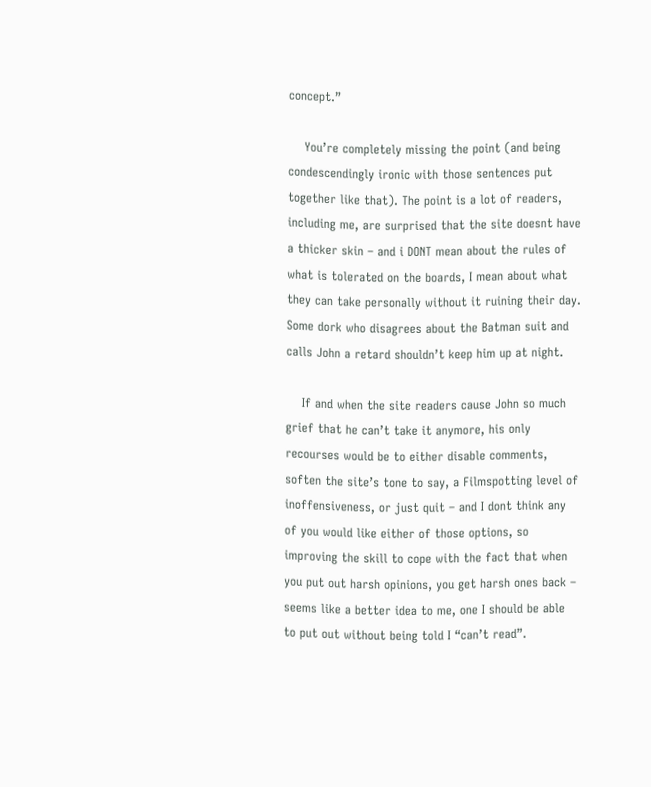concept.”

    You’re completely missing the point (and being condescendingly ironic with those sentences put together like that). The point is a lot of readers, including me, are surprised that the site doesnt have a thicker skin – and i DONT mean about the rules of what is tolerated on the boards, I mean about what they can take personally without it ruining their day. Some dork who disagrees about the Batman suit and calls John a retard shouldn’t keep him up at night.

    If and when the site readers cause John so much grief that he can’t take it anymore, his only recourses would be to either disable comments, soften the site’s tone to say, a Filmspotting level of inoffensiveness, or just quit – and I dont think any of you would like either of those options, so improving the skill to cope with the fact that when you put out harsh opinions, you get harsh ones back – seems like a better idea to me, one I should be able to put out without being told I “can’t read”.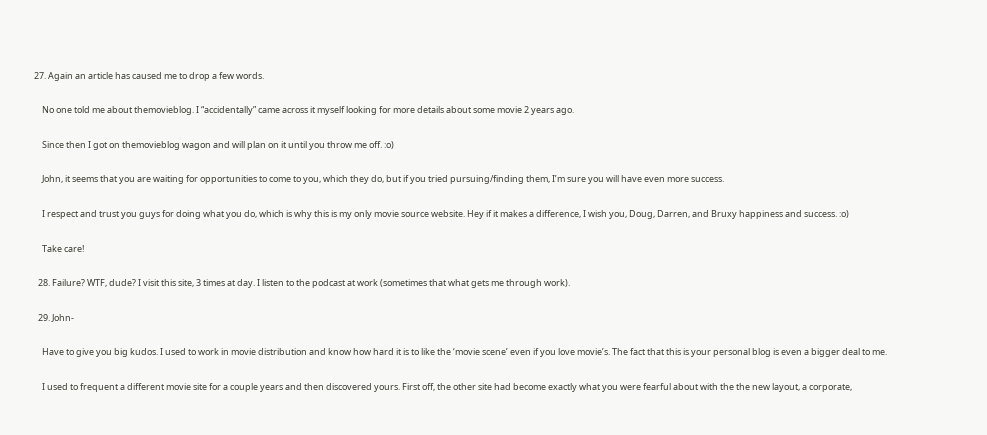27. Again an article has caused me to drop a few words.

    No one told me about themovieblog. I “accidentally” came across it myself looking for more details about some movie 2 years ago.

    Since then I got on themovieblog wagon and will plan on it until you throw me off. :o)

    John, it seems that you are waiting for opportunities to come to you, which they do, but if you tried pursuing/finding them, I’m sure you will have even more success.

    I respect and trust you guys for doing what you do, which is why this is my only movie source website. Hey if it makes a difference, I wish you, Doug, Darren, and Bruxy happiness and success. :o)

    Take care!

  28. Failure? WTF, dude? I visit this site, 3 times at day. I listen to the podcast at work (sometimes that what gets me through work).

  29. John-

    Have to give you big kudos. I used to work in movie distribution and know how hard it is to like the ‘movie scene’ even if you love movie’s. The fact that this is your personal blog is even a bigger deal to me.

    I used to frequent a different movie site for a couple years and then discovered yours. First off, the other site had become exactly what you were fearful about with the the new layout, a corporate,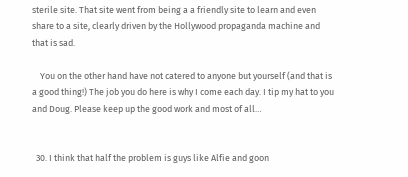sterile site. That site went from being a a friendly site to learn and even share to a site, clearly driven by the Hollywood propaganda machine and that is sad.

    You on the other hand have not catered to anyone but yourself (and that is a good thing!) The job you do here is why I come each day. I tip my hat to you and Doug. Please keep up the good work and most of all…


  30. I think that half the problem is guys like Alfie and goon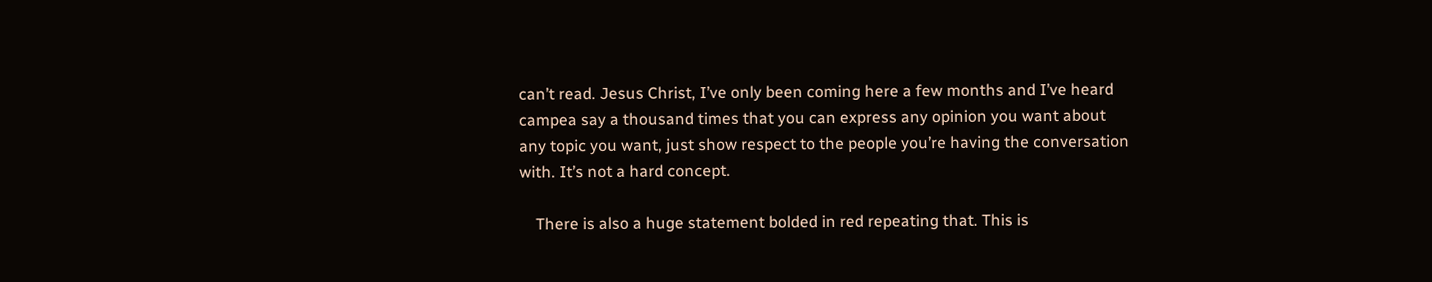can’t read. Jesus Christ, I’ve only been coming here a few months and I’ve heard campea say a thousand times that you can express any opinion you want about any topic you want, just show respect to the people you’re having the conversation with. It’s not a hard concept.

    There is also a huge statement bolded in red repeating that. This is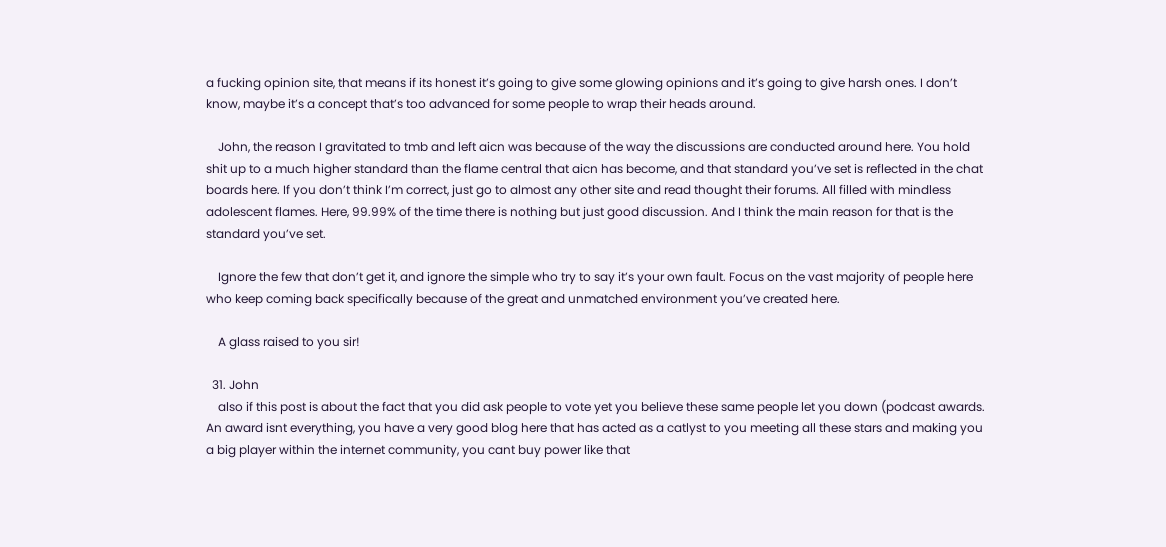a fucking opinion site, that means if its honest it’s going to give some glowing opinions and it’s going to give harsh ones. I don’t know, maybe it’s a concept that’s too advanced for some people to wrap their heads around.

    John, the reason I gravitated to tmb and left aicn was because of the way the discussions are conducted around here. You hold shit up to a much higher standard than the flame central that aicn has become, and that standard you’ve set is reflected in the chat boards here. If you don’t think I’m correct, just go to almost any other site and read thought their forums. All filled with mindless adolescent flames. Here, 99.99% of the time there is nothing but just good discussion. And I think the main reason for that is the standard you’ve set.

    Ignore the few that don’t get it, and ignore the simple who try to say it’s your own fault. Focus on the vast majority of people here who keep coming back specifically because of the great and unmatched environment you’ve created here.

    A glass raised to you sir!

  31. John
    also if this post is about the fact that you did ask people to vote yet you believe these same people let you down (podcast awards. An award isnt everything, you have a very good blog here that has acted as a catlyst to you meeting all these stars and making you a big player within the internet community, you cant buy power like that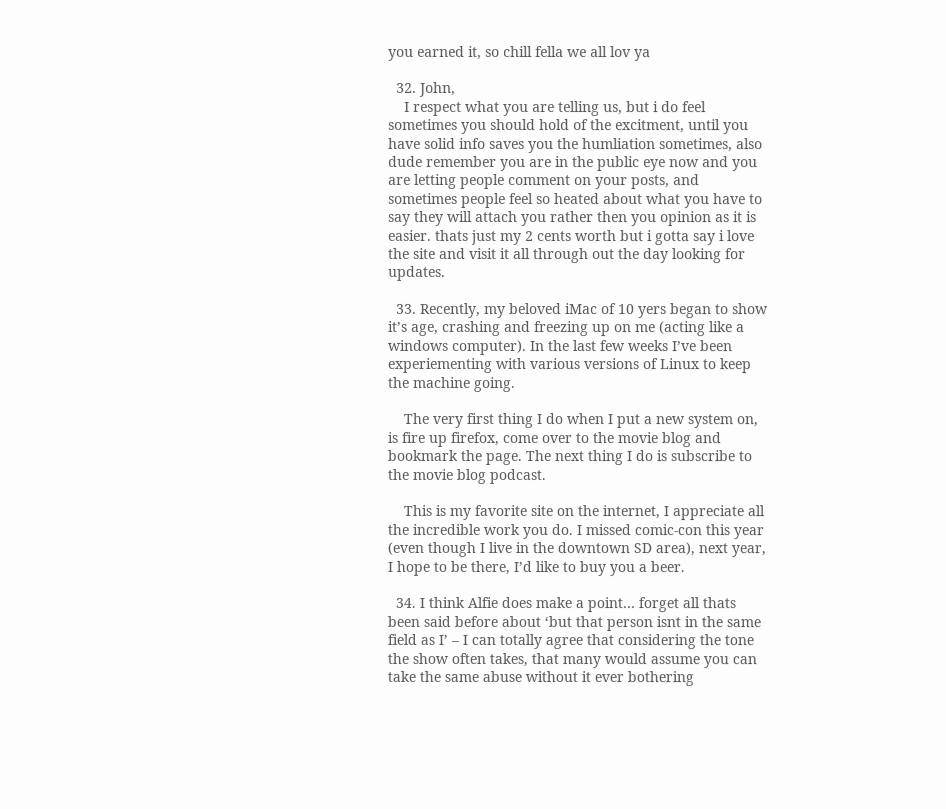you earned it, so chill fella we all lov ya

  32. John,
    I respect what you are telling us, but i do feel sometimes you should hold of the excitment, until you have solid info saves you the humliation sometimes, also dude remember you are in the public eye now and you are letting people comment on your posts, and sometimes people feel so heated about what you have to say they will attach you rather then you opinion as it is easier. thats just my 2 cents worth but i gotta say i love the site and visit it all through out the day looking for updates.

  33. Recently, my beloved iMac of 10 yers began to show it’s age, crashing and freezing up on me (acting like a windows computer). In the last few weeks I’ve been experiementing with various versions of Linux to keep the machine going.

    The very first thing I do when I put a new system on, is fire up firefox, come over to the movie blog and bookmark the page. The next thing I do is subscribe to the movie blog podcast.

    This is my favorite site on the internet, I appreciate all the incredible work you do. I missed comic-con this year (even though I live in the downtown SD area), next year, I hope to be there, I’d like to buy you a beer.

  34. I think Alfie does make a point… forget all thats been said before about ‘but that person isnt in the same field as I’ – I can totally agree that considering the tone the show often takes, that many would assume you can take the same abuse without it ever bothering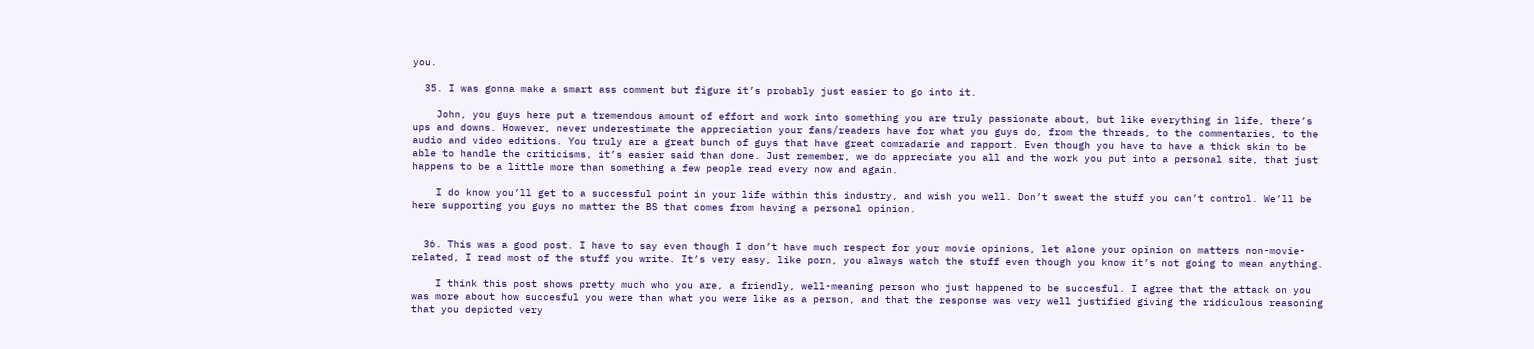you.

  35. I was gonna make a smart ass comment but figure it’s probably just easier to go into it.

    John, you guys here put a tremendous amount of effort and work into something you are truly passionate about, but like everything in life, there’s ups and downs. However, never underestimate the appreciation your fans/readers have for what you guys do, from the threads, to the commentaries, to the audio and video editions. You truly are a great bunch of guys that have great comradarie and rapport. Even though you have to have a thick skin to be able to handle the criticisms, it’s easier said than done. Just remember, we do appreciate you all and the work you put into a personal site, that just happens to be a little more than something a few people read every now and again.

    I do know you’ll get to a successful point in your life within this industry, and wish you well. Don’t sweat the stuff you can’t control. We’ll be here supporting you guys no matter the BS that comes from having a personal opinion.


  36. This was a good post. I have to say even though I don’t have much respect for your movie opinions, let alone your opinion on matters non-movie-related, I read most of the stuff you write. It’s very easy, like porn, you always watch the stuff even though you know it’s not going to mean anything.

    I think this post shows pretty much who you are, a friendly, well-meaning person who just happened to be succesful. I agree that the attack on you was more about how succesful you were than what you were like as a person, and that the response was very well justified giving the ridiculous reasoning that you depicted very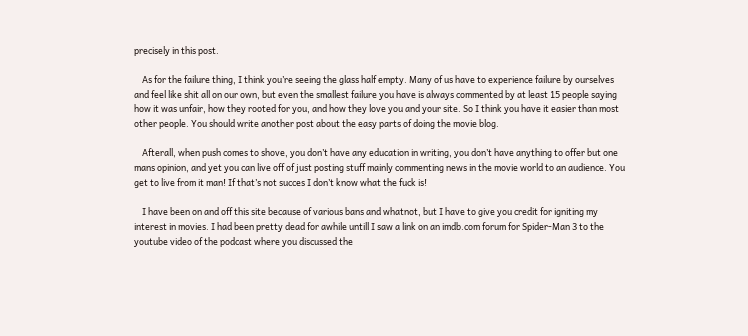precisely in this post.

    As for the failure thing, I think you’re seeing the glass half empty. Many of us have to experience failure by ourselves and feel like shit all on our own, but even the smallest failure you have is always commented by at least 15 people saying how it was unfair, how they rooted for you, and how they love you and your site. So I think you have it easier than most other people. You should write another post about the easy parts of doing the movie blog.

    Afterall, when push comes to shove, you don’t have any education in writing, you don’t have anything to offer but one mans opinion, and yet you can live off of just posting stuff mainly commenting news in the movie world to an audience. You get to live from it man! If that’s not succes I don’t know what the fuck is!

    I have been on and off this site because of various bans and whatnot, but I have to give you credit for igniting my interest in movies. I had been pretty dead for awhile untill I saw a link on an imdb.com forum for Spider-Man 3 to the youtube video of the podcast where you discussed the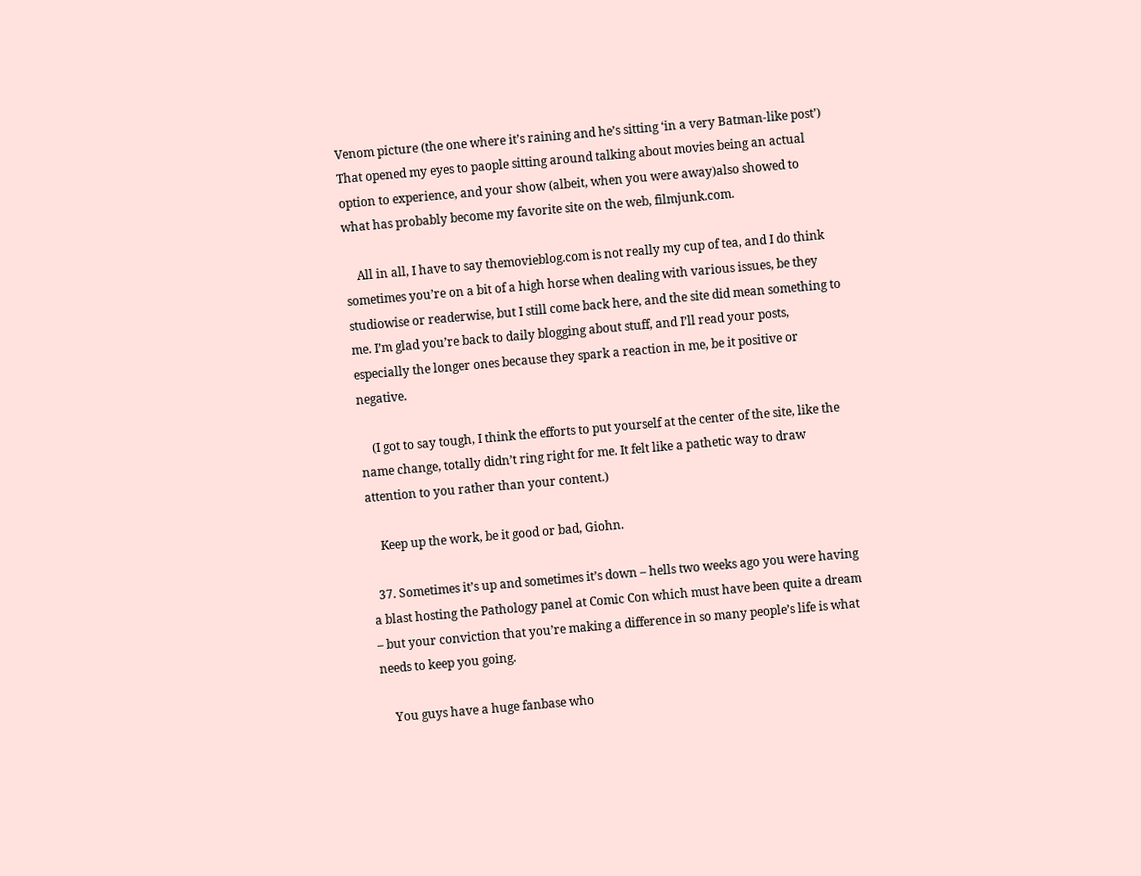Venom picture (the one where it’s raining and he’s sitting ‘in a very Batman-like post’) That opened my eyes to paople sitting around talking about movies being an actual option to experience, and your show (albeit, when you were away)also showed to what has probably become my favorite site on the web, filmjunk.com.

    All in all, I have to say themovieblog.com is not really my cup of tea, and I do think sometimes you’re on a bit of a high horse when dealing with various issues, be they studiowise or readerwise, but I still come back here, and the site did mean something to me. I’m glad you’re back to daily blogging about stuff, and I’ll read your posts, especially the longer ones because they spark a reaction in me, be it positive or negative.

    (I got to say tough, I think the efforts to put yourself at the center of the site, like the name change, totally didn’t ring right for me. It felt like a pathetic way to draw attention to you rather than your content.)

    Keep up the work, be it good or bad, Giohn.

  37. Sometimes it’s up and sometimes it’s down – hells two weeks ago you were having a blast hosting the Pathology panel at Comic Con which must have been quite a dream – but your conviction that you’re making a difference in so many people’s life is what needs to keep you going.

    You guys have a huge fanbase who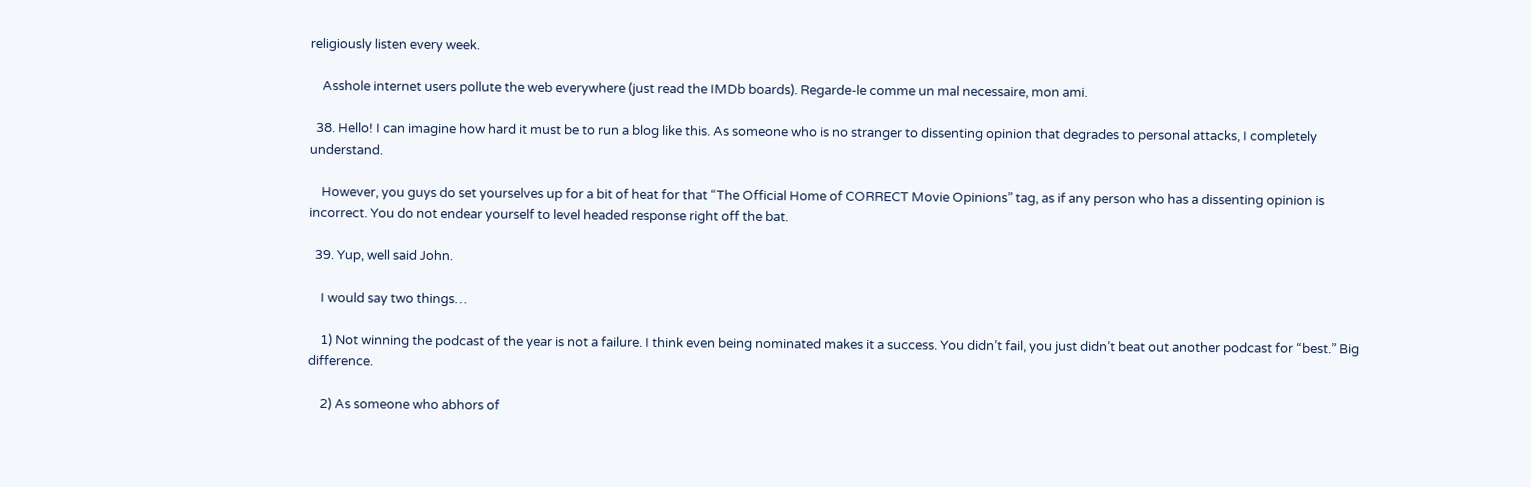religiously listen every week.

    Asshole internet users pollute the web everywhere (just read the IMDb boards). Regarde-le comme un mal necessaire, mon ami.

  38. Hello! I can imagine how hard it must be to run a blog like this. As someone who is no stranger to dissenting opinion that degrades to personal attacks, I completely understand.

    However, you guys do set yourselves up for a bit of heat for that “The Official Home of CORRECT Movie Opinions” tag, as if any person who has a dissenting opinion is incorrect. You do not endear yourself to level headed response right off the bat.

  39. Yup, well said John.

    I would say two things…

    1) Not winning the podcast of the year is not a failure. I think even being nominated makes it a success. You didn’t fail, you just didn’t beat out another podcast for “best.” Big difference.

    2) As someone who abhors of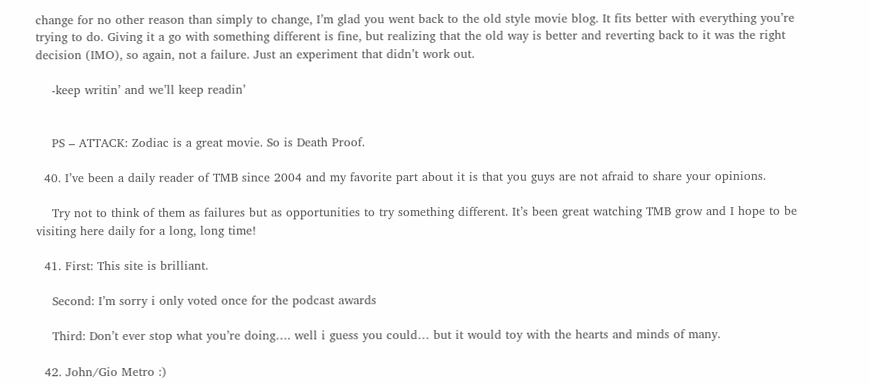change for no other reason than simply to change, I’m glad you went back to the old style movie blog. It fits better with everything you’re trying to do. Giving it a go with something different is fine, but realizing that the old way is better and reverting back to it was the right decision (IMO), so again, not a failure. Just an experiment that didn’t work out.

    -keep writin’ and we’ll keep readin’


    PS – ATTACK: Zodiac is a great movie. So is Death Proof.

  40. I’ve been a daily reader of TMB since 2004 and my favorite part about it is that you guys are not afraid to share your opinions.

    Try not to think of them as failures but as opportunities to try something different. It’s been great watching TMB grow and I hope to be visiting here daily for a long, long time!

  41. First: This site is brilliant.

    Second: I’m sorry i only voted once for the podcast awards

    Third: Don’t ever stop what you’re doing…. well i guess you could… but it would toy with the hearts and minds of many.

  42. John/Gio Metro :)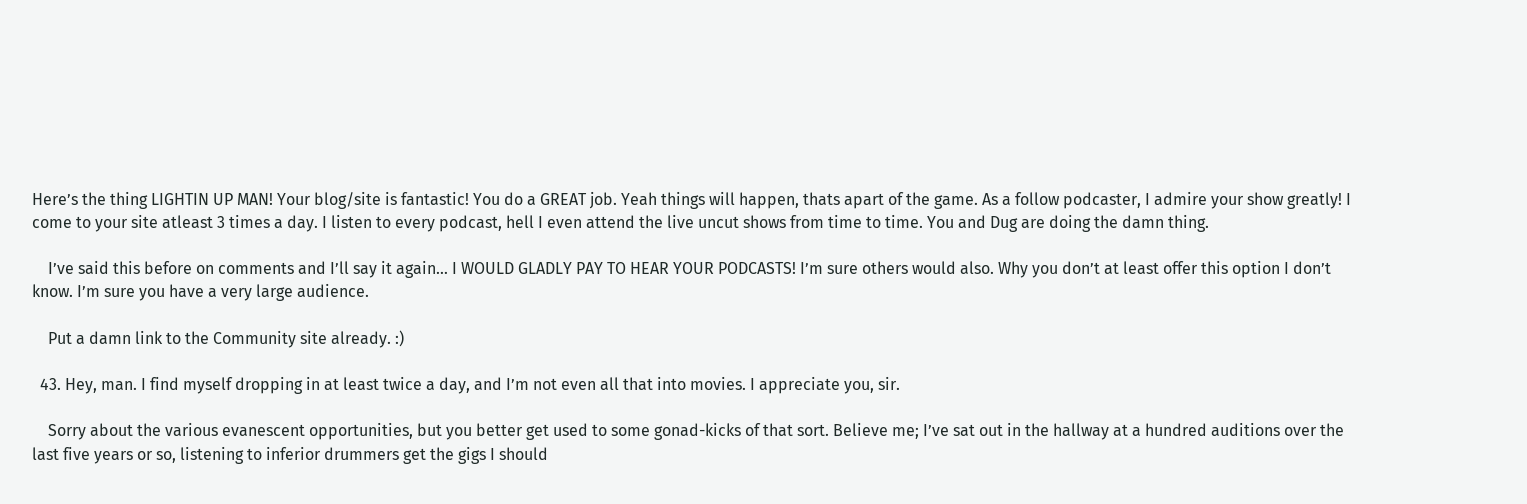Here’s the thing LIGHTIN UP MAN! Your blog/site is fantastic! You do a GREAT job. Yeah things will happen, thats apart of the game. As a follow podcaster, I admire your show greatly! I come to your site atleast 3 times a day. I listen to every podcast, hell I even attend the live uncut shows from time to time. You and Dug are doing the damn thing.

    I’ve said this before on comments and I’ll say it again… I WOULD GLADLY PAY TO HEAR YOUR PODCASTS! I’m sure others would also. Why you don’t at least offer this option I don’t know. I’m sure you have a very large audience.

    Put a damn link to the Community site already. :)

  43. Hey, man. I find myself dropping in at least twice a day, and I’m not even all that into movies. I appreciate you, sir.

    Sorry about the various evanescent opportunities, but you better get used to some gonad-kicks of that sort. Believe me; I’ve sat out in the hallway at a hundred auditions over the last five years or so, listening to inferior drummers get the gigs I should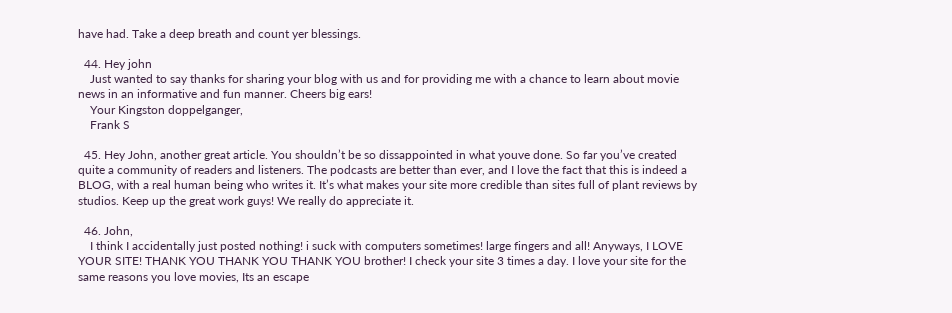have had. Take a deep breath and count yer blessings.

  44. Hey john
    Just wanted to say thanks for sharing your blog with us and for providing me with a chance to learn about movie news in an informative and fun manner. Cheers big ears!
    Your Kingston doppelganger,
    Frank S

  45. Hey John, another great article. You shouldn’t be so dissappointed in what youve done. So far you’ve created quite a community of readers and listeners. The podcasts are better than ever, and I love the fact that this is indeed a BLOG, with a real human being who writes it. It’s what makes your site more credible than sites full of plant reviews by studios. Keep up the great work guys! We really do appreciate it.

  46. John,
    I think I accidentally just posted nothing! i suck with computers sometimes! large fingers and all! Anyways, I LOVE YOUR SITE! THANK YOU THANK YOU THANK YOU brother! I check your site 3 times a day. I love your site for the same reasons you love movies, Its an escape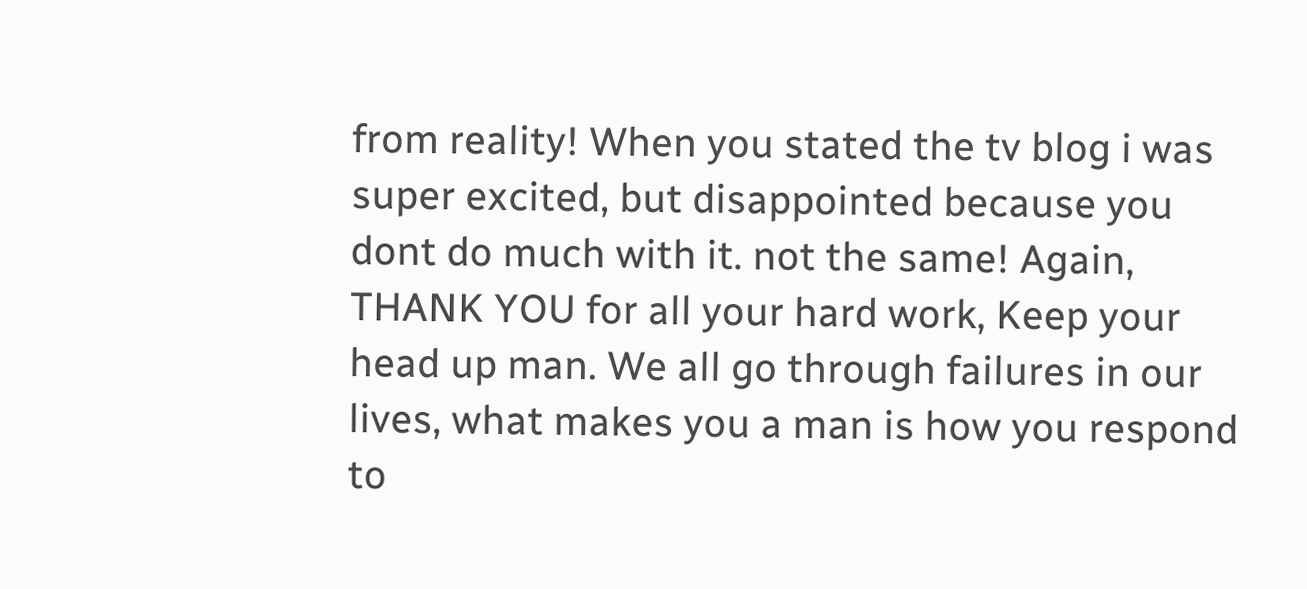from reality! When you stated the tv blog i was super excited, but disappointed because you dont do much with it. not the same! Again, THANK YOU for all your hard work, Keep your head up man. We all go through failures in our lives, what makes you a man is how you respond to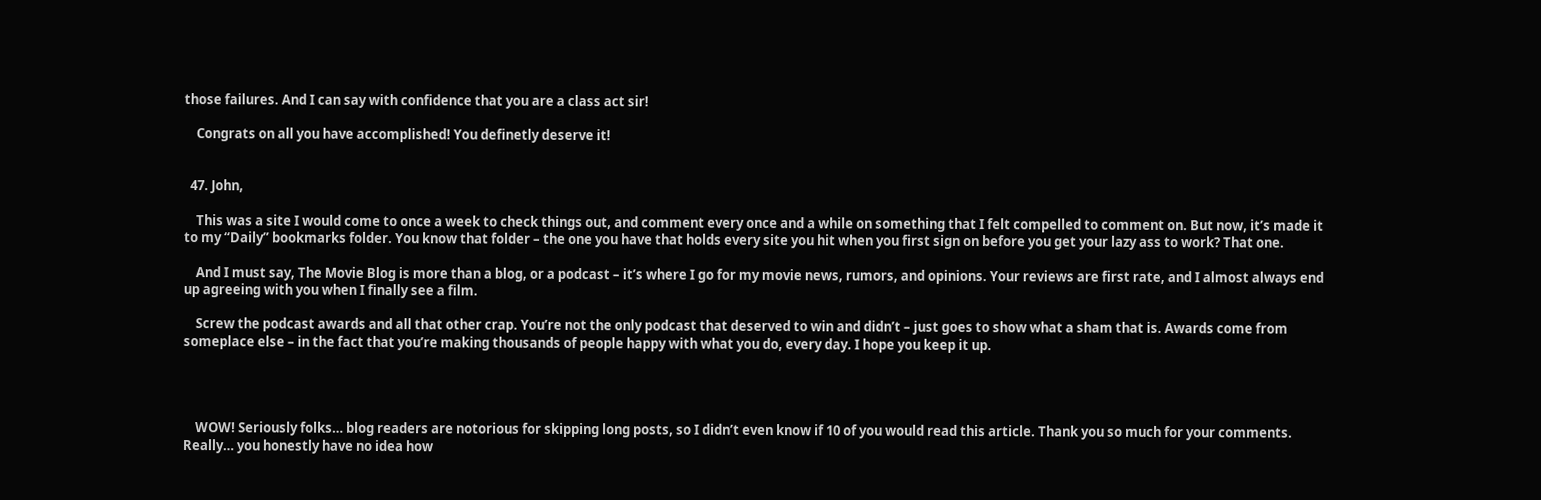those failures. And I can say with confidence that you are a class act sir!

    Congrats on all you have accomplished! You definetly deserve it!


  47. John,

    This was a site I would come to once a week to check things out, and comment every once and a while on something that I felt compelled to comment on. But now, it’s made it to my “Daily” bookmarks folder. You know that folder – the one you have that holds every site you hit when you first sign on before you get your lazy ass to work? That one.

    And I must say, The Movie Blog is more than a blog, or a podcast – it’s where I go for my movie news, rumors, and opinions. Your reviews are first rate, and I almost always end up agreeing with you when I finally see a film.

    Screw the podcast awards and all that other crap. You’re not the only podcast that deserved to win and didn’t – just goes to show what a sham that is. Awards come from someplace else – in the fact that you’re making thousands of people happy with what you do, every day. I hope you keep it up.




    WOW! Seriously folks… blog readers are notorious for skipping long posts, so I didn’t even know if 10 of you would read this article. Thank you so much for your comments. Really… you honestly have no idea how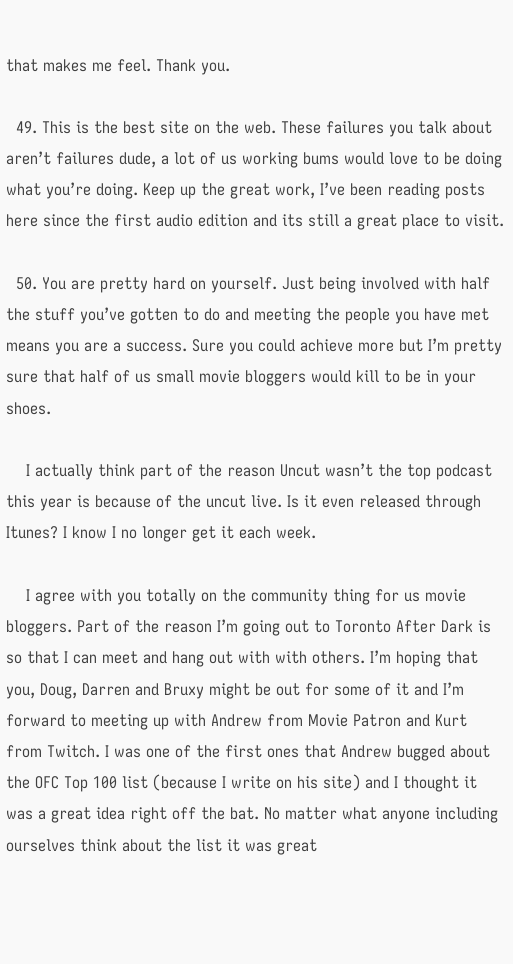that makes me feel. Thank you.

  49. This is the best site on the web. These failures you talk about aren’t failures dude, a lot of us working bums would love to be doing what you’re doing. Keep up the great work, I’ve been reading posts here since the first audio edition and its still a great place to visit.

  50. You are pretty hard on yourself. Just being involved with half the stuff you’ve gotten to do and meeting the people you have met means you are a success. Sure you could achieve more but I’m pretty sure that half of us small movie bloggers would kill to be in your shoes.

    I actually think part of the reason Uncut wasn’t the top podcast this year is because of the uncut live. Is it even released through Itunes? I know I no longer get it each week.

    I agree with you totally on the community thing for us movie bloggers. Part of the reason I’m going out to Toronto After Dark is so that I can meet and hang out with with others. I’m hoping that you, Doug, Darren and Bruxy might be out for some of it and I’m forward to meeting up with Andrew from Movie Patron and Kurt from Twitch. I was one of the first ones that Andrew bugged about the OFC Top 100 list (because I write on his site) and I thought it was a great idea right off the bat. No matter what anyone including ourselves think about the list it was great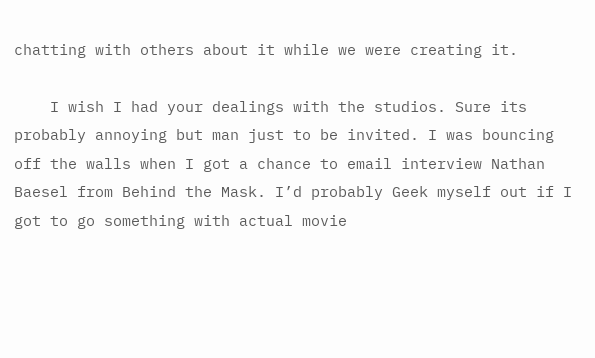chatting with others about it while we were creating it.

    I wish I had your dealings with the studios. Sure its probably annoying but man just to be invited. I was bouncing off the walls when I got a chance to email interview Nathan Baesel from Behind the Mask. I’d probably Geek myself out if I got to go something with actual movie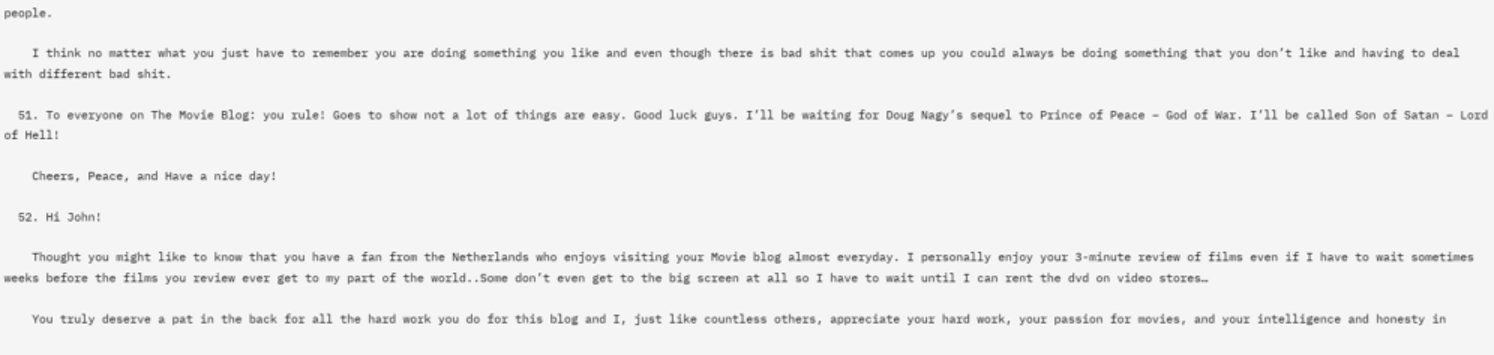people.

    I think no matter what you just have to remember you are doing something you like and even though there is bad shit that comes up you could always be doing something that you don’t like and having to deal with different bad shit.

  51. To everyone on The Movie Blog: you rule! Goes to show not a lot of things are easy. Good luck guys. I’ll be waiting for Doug Nagy’s sequel to Prince of Peace – God of War. I’ll be called Son of Satan – Lord of Hell!

    Cheers, Peace, and Have a nice day!

  52. Hi John!

    Thought you might like to know that you have a fan from the Netherlands who enjoys visiting your Movie blog almost everyday. I personally enjoy your 3-minute review of films even if I have to wait sometimes weeks before the films you review ever get to my part of the world..Some don’t even get to the big screen at all so I have to wait until I can rent the dvd on video stores…

    You truly deserve a pat in the back for all the hard work you do for this blog and I, just like countless others, appreciate your hard work, your passion for movies, and your intelligence and honesty in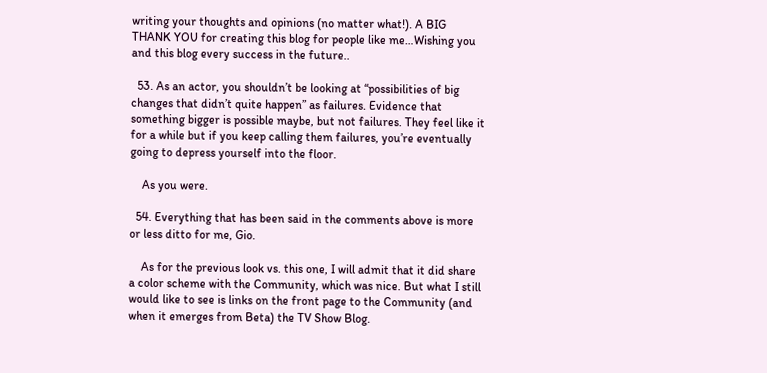writing your thoughts and opinions (no matter what!). A BIG THANK YOU for creating this blog for people like me…Wishing you and this blog every success in the future..

  53. As an actor, you shouldn’t be looking at “possibilities of big changes that didn’t quite happen” as failures. Evidence that something bigger is possible maybe, but not failures. They feel like it for a while but if you keep calling them failures, you’re eventually going to depress yourself into the floor.

    As you were.

  54. Everything that has been said in the comments above is more or less ditto for me, Gio.

    As for the previous look vs. this one, I will admit that it did share a color scheme with the Community, which was nice. But what I still would like to see is links on the front page to the Community (and when it emerges from Beta) the TV Show Blog.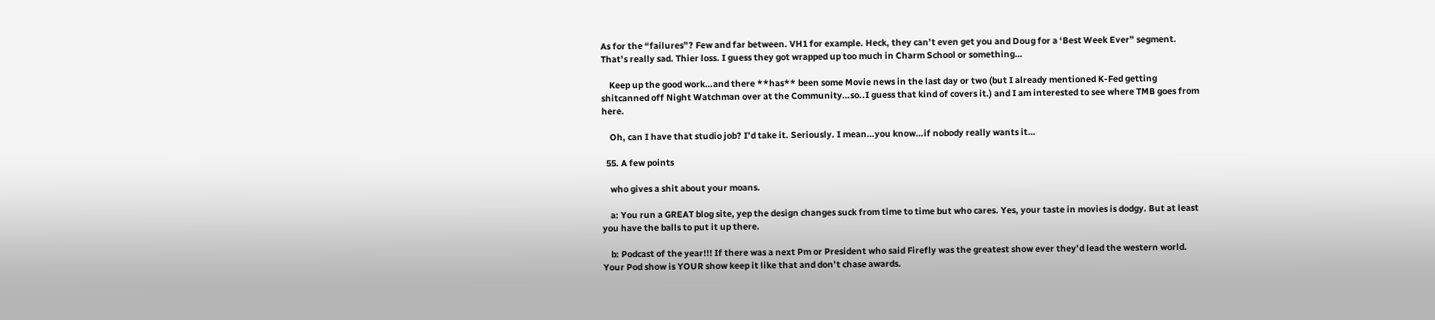As for the “failures”? Few and far between. VH1 for example. Heck, they can’t even get you and Doug for a ‘Best Week Ever” segment. That’s really sad. Thier loss. I guess they got wrapped up too much in Charm School or something…

    Keep up the good work…and there **has** been some Movie news in the last day or two (but I already mentioned K-Fed getting shitcanned off Night Watchman over at the Community…so..I guess that kind of covers it.) and I am interested to see where TMB goes from here.

    Oh, can I have that studio job? I’d take it. Seriously. I mean…you know…if nobody really wants it…

  55. A few points

    who gives a shit about your moans.

    a: You run a GREAT blog site, yep the design changes suck from time to time but who cares. Yes, your taste in movies is dodgy. But at least you have the balls to put it up there.

    b: Podcast of the year!!! If there was a next Pm or President who said Firefly was the greatest show ever they’d lead the western world. Your Pod show is YOUR show keep it like that and don’t chase awards.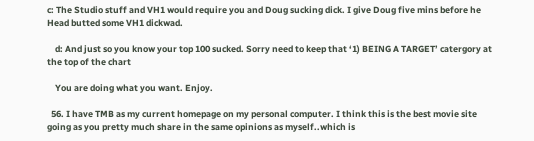c: The Studio stuff and VH1 would require you and Doug sucking dick. I give Doug five mins before he Head butted some VH1 dickwad.

    d: And just so you know your top 100 sucked. Sorry need to keep that ‘1) BEING A TARGET’ catergory at the top of the chart

    You are doing what you want. Enjoy.

  56. I have TMB as my current homepage on my personal computer. I think this is the best movie site going as you pretty much share in the same opinions as myself..which is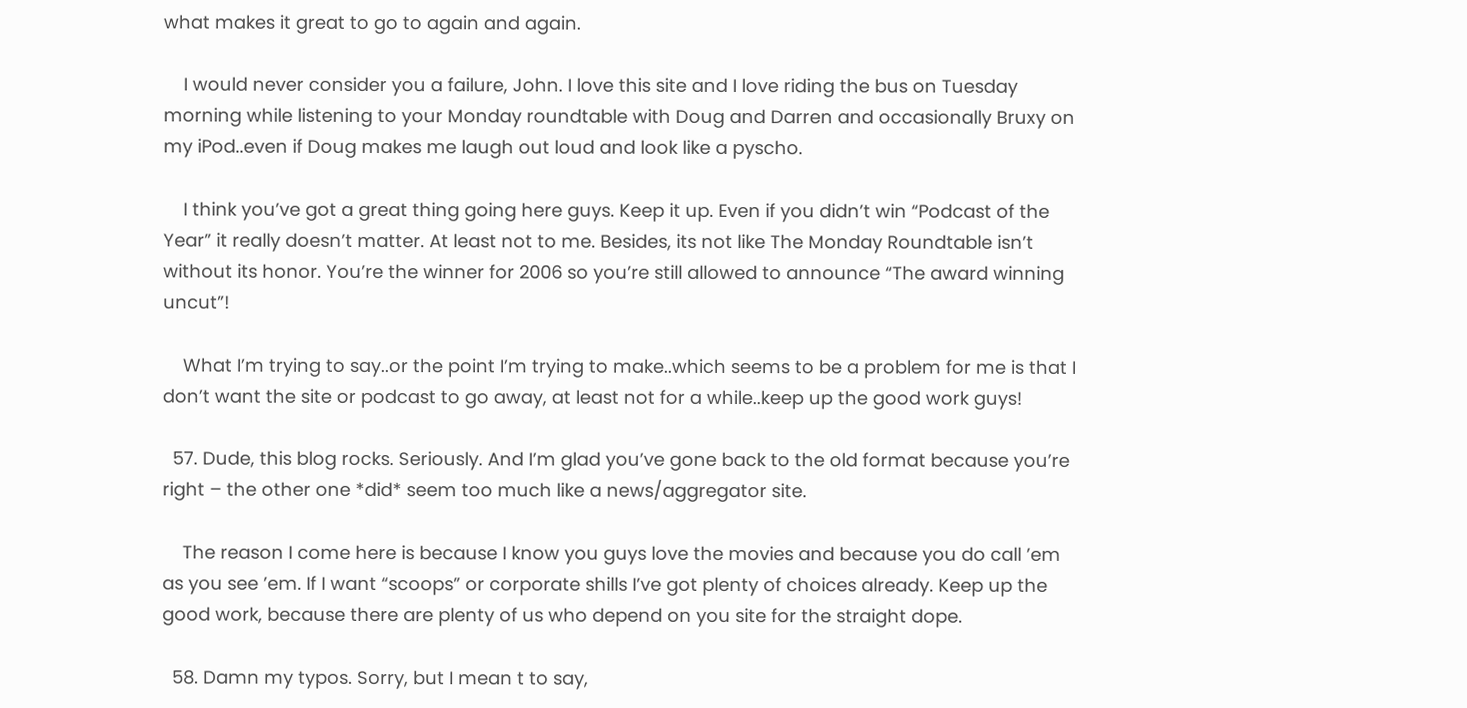what makes it great to go to again and again.

    I would never consider you a failure, John. I love this site and I love riding the bus on Tuesday morning while listening to your Monday roundtable with Doug and Darren and occasionally Bruxy on my iPod..even if Doug makes me laugh out loud and look like a pyscho.

    I think you’ve got a great thing going here guys. Keep it up. Even if you didn’t win “Podcast of the Year” it really doesn’t matter. At least not to me. Besides, its not like The Monday Roundtable isn’t without its honor. You’re the winner for 2006 so you’re still allowed to announce “The award winning uncut”!

    What I’m trying to say..or the point I’m trying to make..which seems to be a problem for me is that I don’t want the site or podcast to go away, at least not for a while..keep up the good work guys!

  57. Dude, this blog rocks. Seriously. And I’m glad you’ve gone back to the old format because you’re right – the other one *did* seem too much like a news/aggregator site.

    The reason I come here is because I know you guys love the movies and because you do call ’em as you see ’em. If I want “scoops” or corporate shills I’ve got plenty of choices already. Keep up the good work, because there are plenty of us who depend on you site for the straight dope.

  58. Damn my typos. Sorry, but I mean t to say,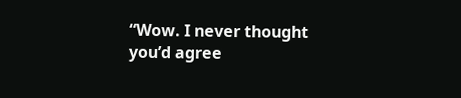“Wow. I never thought you’d agree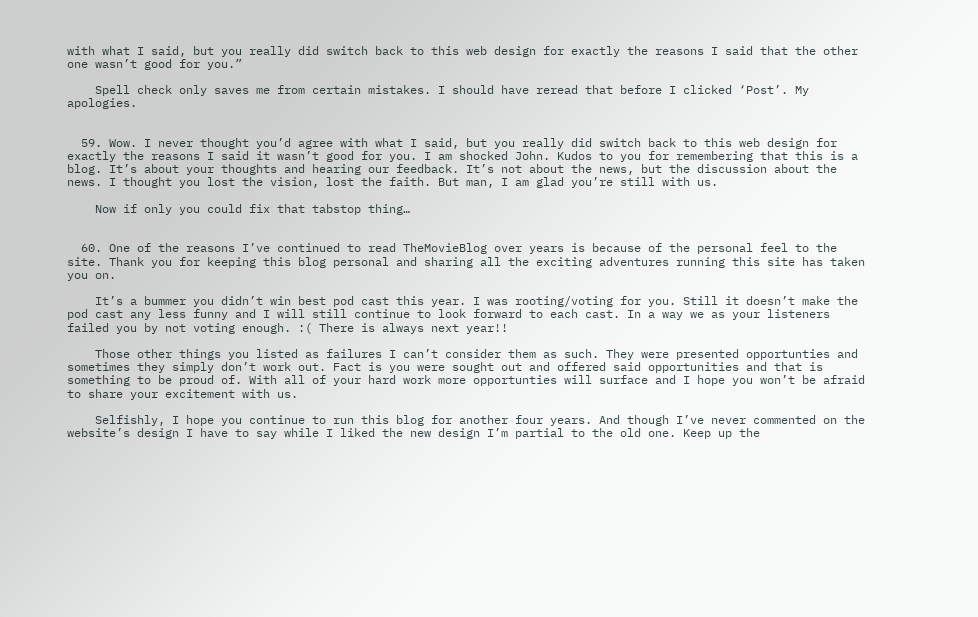with what I said, but you really did switch back to this web design for exactly the reasons I said that the other one wasn’t good for you.”

    Spell check only saves me from certain mistakes. I should have reread that before I clicked ‘Post’. My apologies.


  59. Wow. I never thought you’d agree with what I said, but you really did switch back to this web design for exactly the reasons I said it wasn’t good for you. I am shocked John. Kudos to you for remembering that this is a blog. It’s about your thoughts and hearing our feedback. It’s not about the news, but the discussion about the news. I thought you lost the vision, lost the faith. But man, I am glad you’re still with us.

    Now if only you could fix that tabstop thing…


  60. One of the reasons I’ve continued to read TheMovieBlog over years is because of the personal feel to the site. Thank you for keeping this blog personal and sharing all the exciting adventures running this site has taken you on.

    It’s a bummer you didn’t win best pod cast this year. I was rooting/voting for you. Still it doesn’t make the pod cast any less funny and I will still continue to look forward to each cast. In a way we as your listeners failed you by not voting enough. :( There is always next year!!

    Those other things you listed as failures I can’t consider them as such. They were presented opportunties and sometimes they simply don’t work out. Fact is you were sought out and offered said opportunities and that is something to be proud of. With all of your hard work more opportunties will surface and I hope you won’t be afraid to share your excitement with us.

    Selfishly, I hope you continue to run this blog for another four years. And though I’ve never commented on the website’s design I have to say while I liked the new design I’m partial to the old one. Keep up the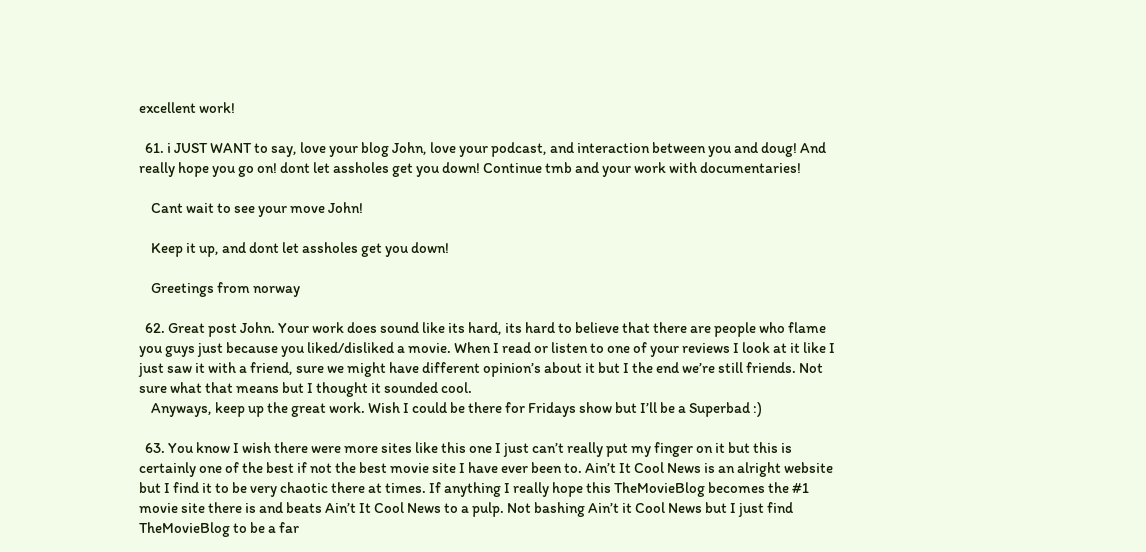excellent work!

  61. i JUST WANT to say, love your blog John, love your podcast, and interaction between you and doug! And really hope you go on! dont let assholes get you down! Continue tmb and your work with documentaries!

    Cant wait to see your move John!

    Keep it up, and dont let assholes get you down!

    Greetings from norway

  62. Great post John. Your work does sound like its hard, its hard to believe that there are people who flame you guys just because you liked/disliked a movie. When I read or listen to one of your reviews I look at it like I just saw it with a friend, sure we might have different opinion’s about it but I the end we’re still friends. Not sure what that means but I thought it sounded cool.
    Anyways, keep up the great work. Wish I could be there for Fridays show but I’ll be a Superbad :)

  63. You know I wish there were more sites like this one I just can’t really put my finger on it but this is certainly one of the best if not the best movie site I have ever been to. Ain’t It Cool News is an alright website but I find it to be very chaotic there at times. If anything I really hope this TheMovieBlog becomes the #1 movie site there is and beats Ain’t It Cool News to a pulp. Not bashing Ain’t it Cool News but I just find TheMovieBlog to be a far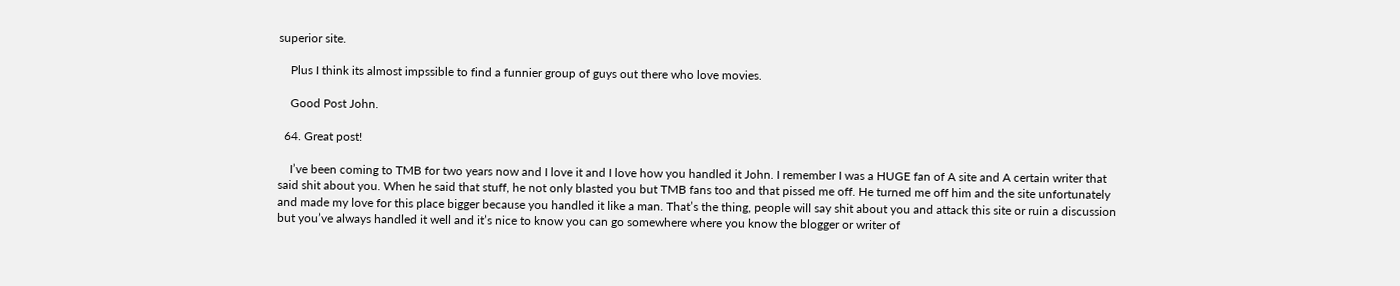superior site.

    Plus I think its almost impssible to find a funnier group of guys out there who love movies.

    Good Post John.

  64. Great post!

    I’ve been coming to TMB for two years now and I love it and I love how you handled it John. I remember I was a HUGE fan of A site and A certain writer that said shit about you. When he said that stuff, he not only blasted you but TMB fans too and that pissed me off. He turned me off him and the site unfortunately and made my love for this place bigger because you handled it like a man. That’s the thing, people will say shit about you and attack this site or ruin a discussion but you’ve always handled it well and it’s nice to know you can go somewhere where you know the blogger or writer of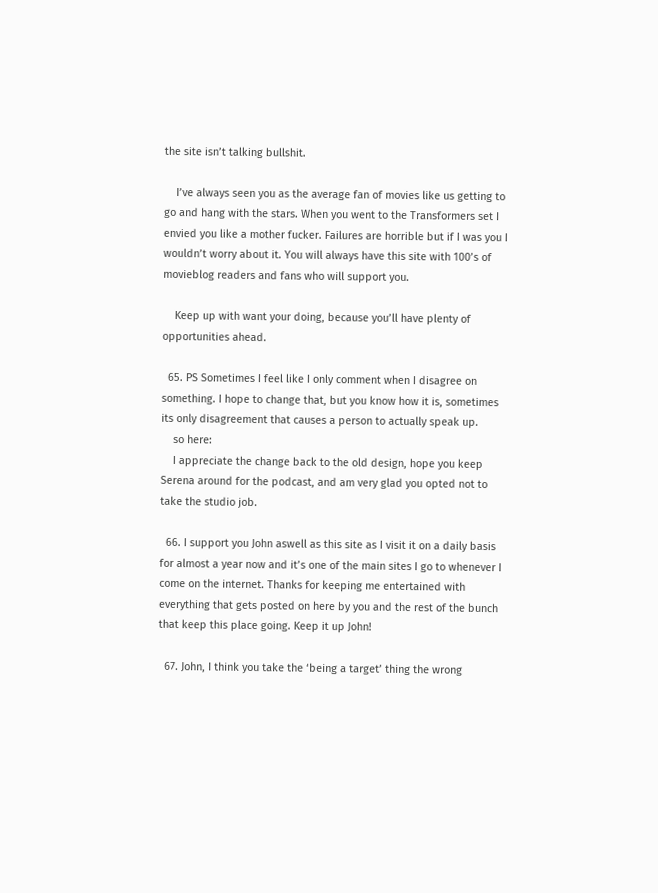the site isn’t talking bullshit.

    I’ve always seen you as the average fan of movies like us getting to go and hang with the stars. When you went to the Transformers set I envied you like a mother fucker. Failures are horrible but if I was you I wouldn’t worry about it. You will always have this site with 100’s of movieblog readers and fans who will support you.

    Keep up with want your doing, because you’ll have plenty of opportunities ahead.

  65. PS Sometimes I feel like I only comment when I disagree on something. I hope to change that, but you know how it is, sometimes its only disagreement that causes a person to actually speak up.
    so here:
    I appreciate the change back to the old design, hope you keep Serena around for the podcast, and am very glad you opted not to take the studio job.

  66. I support you John aswell as this site as I visit it on a daily basis for almost a year now and it’s one of the main sites I go to whenever I come on the internet. Thanks for keeping me entertained with everything that gets posted on here by you and the rest of the bunch that keep this place going. Keep it up John!

  67. John, I think you take the ‘being a target’ thing the wrong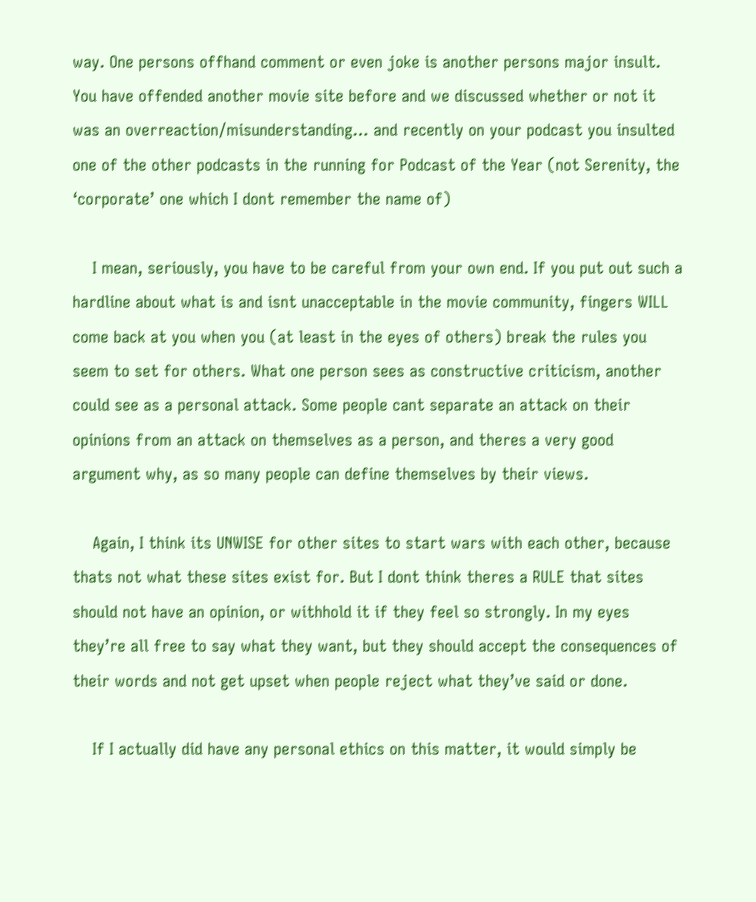way. One persons offhand comment or even joke is another persons major insult. You have offended another movie site before and we discussed whether or not it was an overreaction/misunderstanding… and recently on your podcast you insulted one of the other podcasts in the running for Podcast of the Year (not Serenity, the ‘corporate’ one which I dont remember the name of)

    I mean, seriously, you have to be careful from your own end. If you put out such a hardline about what is and isnt unacceptable in the movie community, fingers WILL come back at you when you (at least in the eyes of others) break the rules you seem to set for others. What one person sees as constructive criticism, another could see as a personal attack. Some people cant separate an attack on their opinions from an attack on themselves as a person, and theres a very good argument why, as so many people can define themselves by their views.

    Again, I think its UNWISE for other sites to start wars with each other, because thats not what these sites exist for. But I dont think theres a RULE that sites should not have an opinion, or withhold it if they feel so strongly. In my eyes they’re all free to say what they want, but they should accept the consequences of their words and not get upset when people reject what they’ve said or done.

    If I actually did have any personal ethics on this matter, it would simply be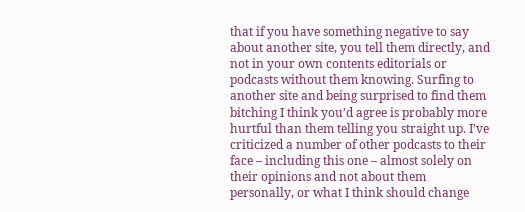that if you have something negative to say about another site, you tell them directly, and not in your own contents editorials or podcasts without them knowing. Surfing to another site and being surprised to find them bitching I think you’d agree is probably more hurtful than them telling you straight up. I’ve criticized a number of other podcasts to their face – including this one – almost solely on their opinions and not about them personally, or what I think should change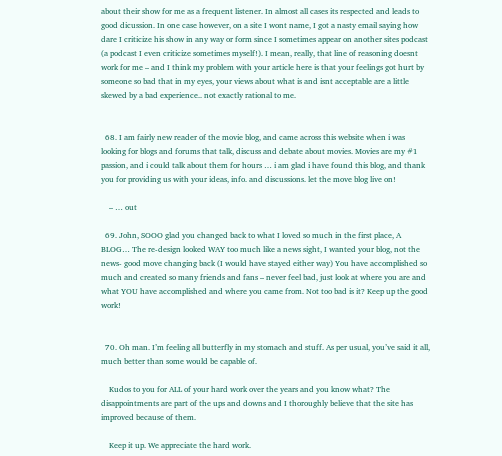about their show for me as a frequent listener. In almost all cases its respected and leads to good dicussion. In one case however, on a site I wont name, I got a nasty email saying how dare I criticize his show in any way or form since I sometimes appear on another sites podcast (a podcast I even criticize sometimes myself!). I mean, really, that line of reasoning doesnt work for me – and I think my problem with your article here is that your feelings got hurt by someone so bad that in my eyes, your views about what is and isnt acceptable are a little skewed by a bad experience.. not exactly rational to me.


  68. I am fairly new reader of the movie blog, and came across this website when i was looking for blogs and forums that talk, discuss and debate about movies. Movies are my #1 passion, and i could talk about them for hours … i am glad i have found this blog, and thank you for providing us with your ideas, info. and discussions. let the move blog live on!

    – … out

  69. John, SOOO glad you changed back to what I loved so much in the first place, A BLOG… The re-design looked WAY too much like a news sight, I wanted your blog, not the news- good move changing back (I would have stayed either way) You have accomplished so much and created so many friends and fans – never feel bad, just look at where you are and what YOU have accomplished and where you came from. Not too bad is it? Keep up the good work!


  70. Oh man. I’m feeling all butterfly in my stomach and stuff. As per usual, you’ve said it all, much better than some would be capable of.

    Kudos to you for ALL of your hard work over the years and you know what? The disappointments are part of the ups and downs and I thoroughly believe that the site has improved because of them.

    Keep it up. We appreciate the hard work.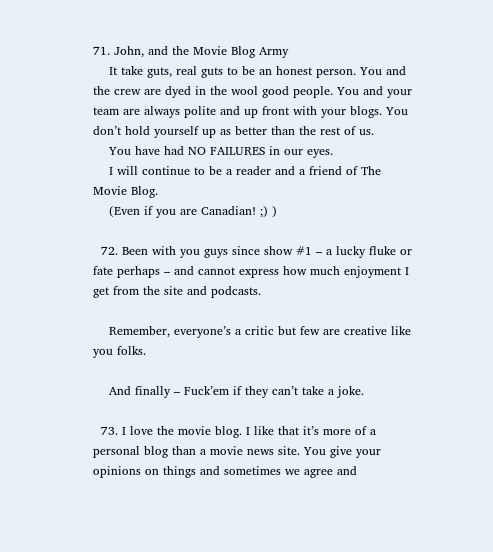71. John, and the Movie Blog Army
    It take guts, real guts to be an honest person. You and the crew are dyed in the wool good people. You and your team are always polite and up front with your blogs. You don’t hold yourself up as better than the rest of us.
    You have had NO FAILURES in our eyes.
    I will continue to be a reader and a friend of The Movie Blog.
    (Even if you are Canadian! ;) )

  72. Been with you guys since show #1 – a lucky fluke or fate perhaps – and cannot express how much enjoyment I get from the site and podcasts.

    Remember, everyone’s a critic but few are creative like you folks.

    And finally – Fuck’em if they can’t take a joke.

  73. I love the movie blog. I like that it’s more of a personal blog than a movie news site. You give your opinions on things and sometimes we agree and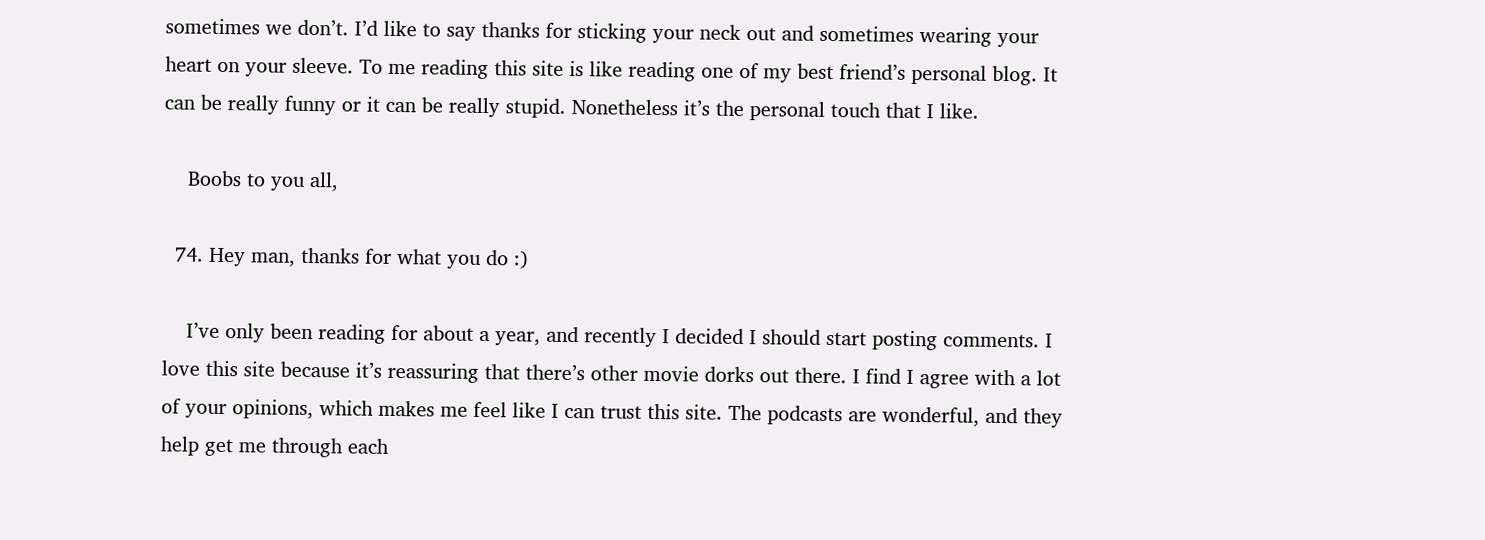sometimes we don’t. I’d like to say thanks for sticking your neck out and sometimes wearing your heart on your sleeve. To me reading this site is like reading one of my best friend’s personal blog. It can be really funny or it can be really stupid. Nonetheless it’s the personal touch that I like.

    Boobs to you all,

  74. Hey man, thanks for what you do :)

    I’ve only been reading for about a year, and recently I decided I should start posting comments. I love this site because it’s reassuring that there’s other movie dorks out there. I find I agree with a lot of your opinions, which makes me feel like I can trust this site. The podcasts are wonderful, and they help get me through each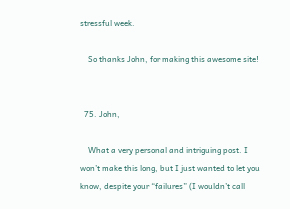stressful week.

    So thanks John, for making this awesome site!


  75. John,

    What a very personal and intriguing post. I won’t make this long, but I just wanted to let you know, despite your “failures” (I wouldn’t call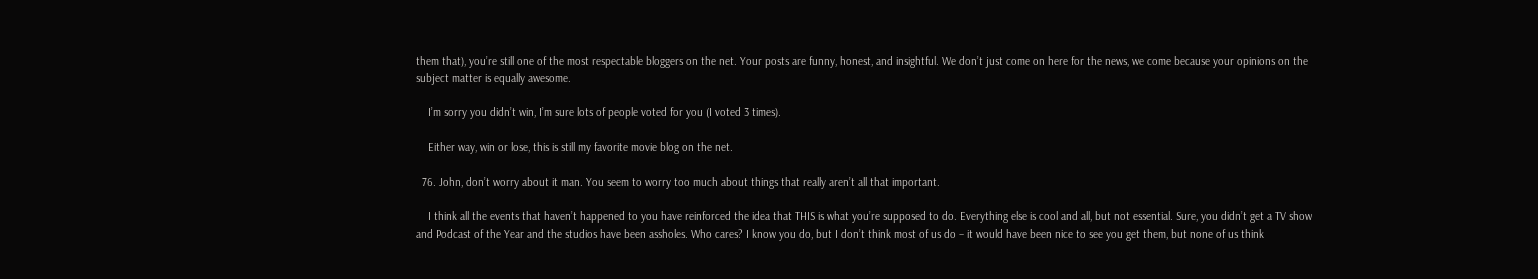them that), you’re still one of the most respectable bloggers on the net. Your posts are funny, honest, and insightful. We don’t just come on here for the news, we come because your opinions on the subject matter is equally awesome.

    I’m sorry you didn’t win, I’m sure lots of people voted for you (I voted 3 times).

    Either way, win or lose, this is still my favorite movie blog on the net.

  76. John, don’t worry about it man. You seem to worry too much about things that really aren’t all that important.

    I think all the events that haven’t happened to you have reinforced the idea that THIS is what you’re supposed to do. Everything else is cool and all, but not essential. Sure, you didn’t get a TV show and Podcast of the Year and the studios have been assholes. Who cares? I know you do, but I don’t think most of us do – it would have been nice to see you get them, but none of us think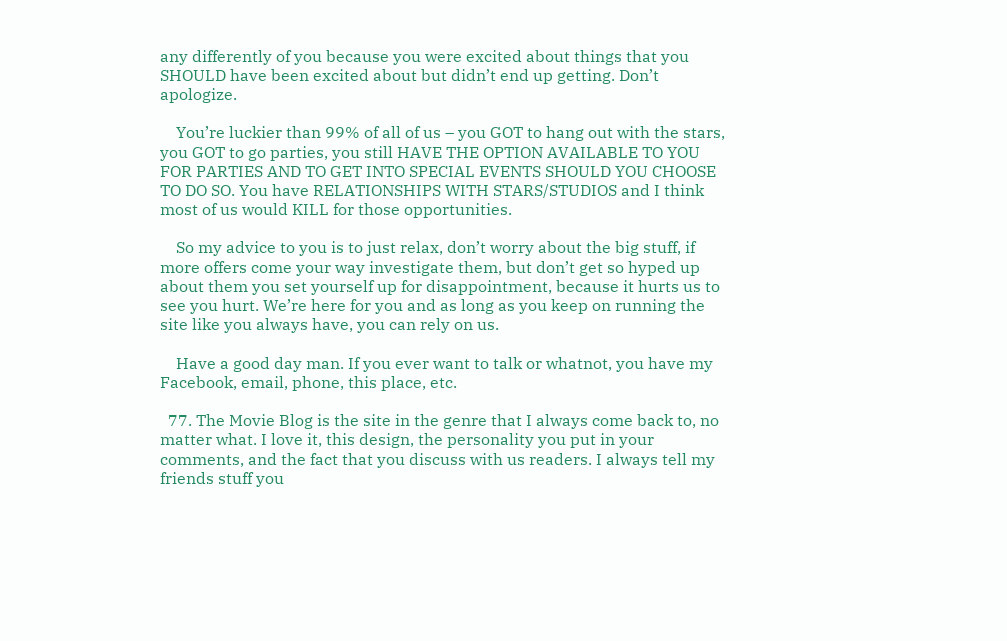any differently of you because you were excited about things that you SHOULD have been excited about but didn’t end up getting. Don’t apologize.

    You’re luckier than 99% of all of us – you GOT to hang out with the stars, you GOT to go parties, you still HAVE THE OPTION AVAILABLE TO YOU FOR PARTIES AND TO GET INTO SPECIAL EVENTS SHOULD YOU CHOOSE TO DO SO. You have RELATIONSHIPS WITH STARS/STUDIOS and I think most of us would KILL for those opportunities.

    So my advice to you is to just relax, don’t worry about the big stuff, if more offers come your way investigate them, but don’t get so hyped up about them you set yourself up for disappointment, because it hurts us to see you hurt. We’re here for you and as long as you keep on running the site like you always have, you can rely on us.

    Have a good day man. If you ever want to talk or whatnot, you have my Facebook, email, phone, this place, etc.

  77. The Movie Blog is the site in the genre that I always come back to, no matter what. I love it, this design, the personality you put in your comments, and the fact that you discuss with us readers. I always tell my friends stuff you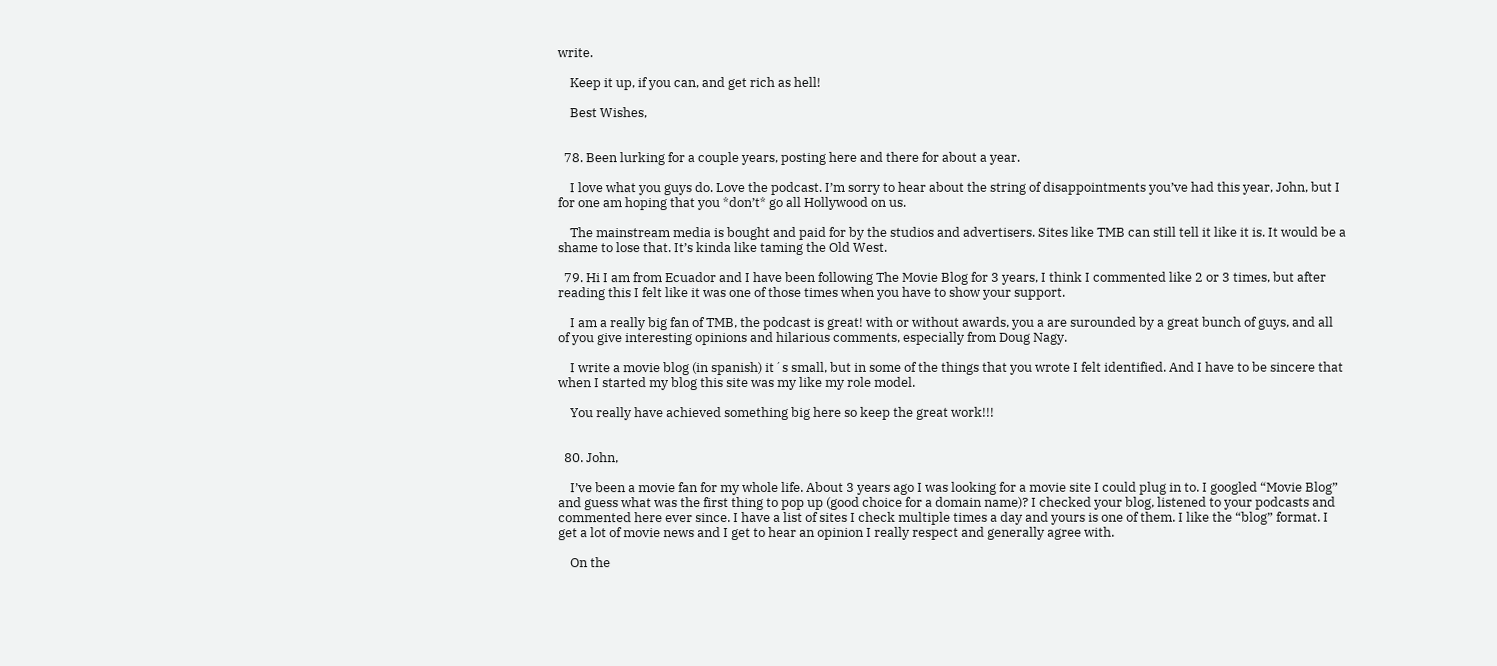write.

    Keep it up, if you can, and get rich as hell!

    Best Wishes,


  78. Been lurking for a couple years, posting here and there for about a year.

    I love what you guys do. Love the podcast. I’m sorry to hear about the string of disappointments you’ve had this year, John, but I for one am hoping that you *don’t* go all Hollywood on us.

    The mainstream media is bought and paid for by the studios and advertisers. Sites like TMB can still tell it like it is. It would be a shame to lose that. It’s kinda like taming the Old West.

  79. Hi I am from Ecuador and I have been following The Movie Blog for 3 years, I think I commented like 2 or 3 times, but after reading this I felt like it was one of those times when you have to show your support.

    I am a really big fan of TMB, the podcast is great! with or without awards, you a are surounded by a great bunch of guys, and all of you give interesting opinions and hilarious comments, especially from Doug Nagy.

    I write a movie blog (in spanish) it´s small, but in some of the things that you wrote I felt identified. And I have to be sincere that when I started my blog this site was my like my role model.

    You really have achieved something big here so keep the great work!!!


  80. John,

    I’ve been a movie fan for my whole life. About 3 years ago I was looking for a movie site I could plug in to. I googled “Movie Blog” and guess what was the first thing to pop up (good choice for a domain name)? I checked your blog, listened to your podcasts and commented here ever since. I have a list of sites I check multiple times a day and yours is one of them. I like the “blog” format. I get a lot of movie news and I get to hear an opinion I really respect and generally agree with.

    On the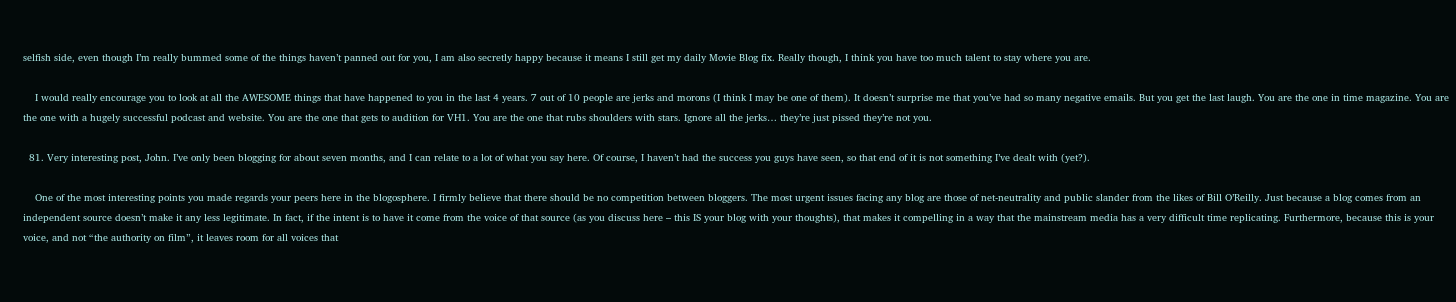selfish side, even though I’m really bummed some of the things haven’t panned out for you, I am also secretly happy because it means I still get my daily Movie Blog fix. Really though, I think you have too much talent to stay where you are.

    I would really encourage you to look at all the AWESOME things that have happened to you in the last 4 years. 7 out of 10 people are jerks and morons (I think I may be one of them). It doesn’t surprise me that you’ve had so many negative emails. But you get the last laugh. You are the one in time magazine. You are the one with a hugely successful podcast and website. You are the one that gets to audition for VH1. You are the one that rubs shoulders with stars. Ignore all the jerks… they’re just pissed they’re not you.

  81. Very interesting post, John. I’ve only been blogging for about seven months, and I can relate to a lot of what you say here. Of course, I haven’t had the success you guys have seen, so that end of it is not something I’ve dealt with (yet?).

    One of the most interesting points you made regards your peers here in the blogosphere. I firmly believe that there should be no competition between bloggers. The most urgent issues facing any blog are those of net-neutrality and public slander from the likes of Bill O’Reilly. Just because a blog comes from an independent source doesn’t make it any less legitimate. In fact, if the intent is to have it come from the voice of that source (as you discuss here – this IS your blog with your thoughts), that makes it compelling in a way that the mainstream media has a very difficult time replicating. Furthermore, because this is your voice, and not “the authority on film”, it leaves room for all voices that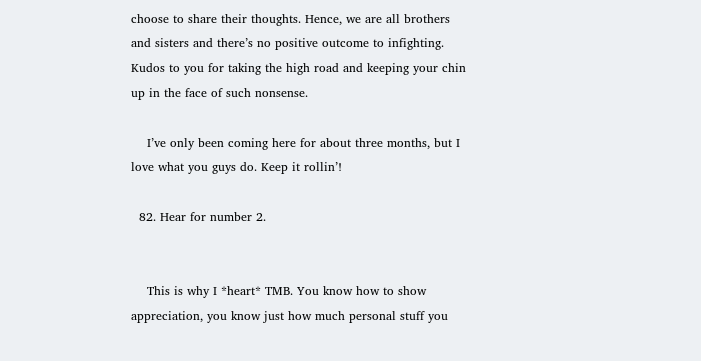choose to share their thoughts. Hence, we are all brothers and sisters and there’s no positive outcome to infighting. Kudos to you for taking the high road and keeping your chin up in the face of such nonsense.

    I’ve only been coming here for about three months, but I love what you guys do. Keep it rollin’!

  82. Hear for number 2.


    This is why I *heart* TMB. You know how to show appreciation, you know just how much personal stuff you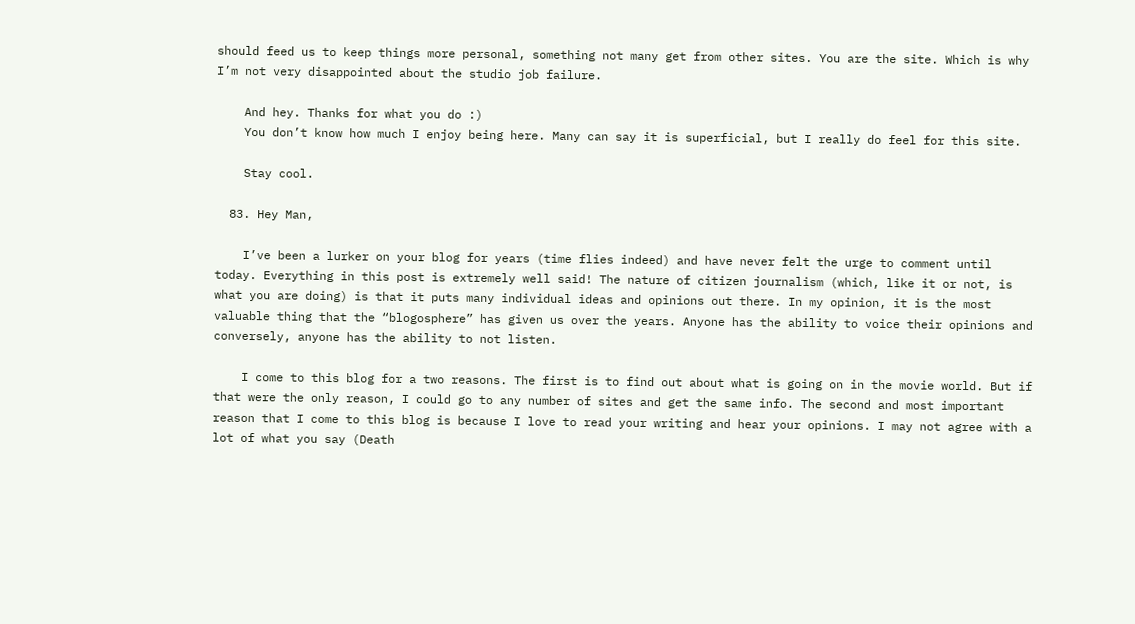should feed us to keep things more personal, something not many get from other sites. You are the site. Which is why I’m not very disappointed about the studio job failure.

    And hey. Thanks for what you do :)
    You don’t know how much I enjoy being here. Many can say it is superficial, but I really do feel for this site.

    Stay cool.

  83. Hey Man,

    I’ve been a lurker on your blog for years (time flies indeed) and have never felt the urge to comment until today. Everything in this post is extremely well said! The nature of citizen journalism (which, like it or not, is what you are doing) is that it puts many individual ideas and opinions out there. In my opinion, it is the most valuable thing that the “blogosphere” has given us over the years. Anyone has the ability to voice their opinions and conversely, anyone has the ability to not listen.

    I come to this blog for a two reasons. The first is to find out about what is going on in the movie world. But if that were the only reason, I could go to any number of sites and get the same info. The second and most important reason that I come to this blog is because I love to read your writing and hear your opinions. I may not agree with a lot of what you say (Death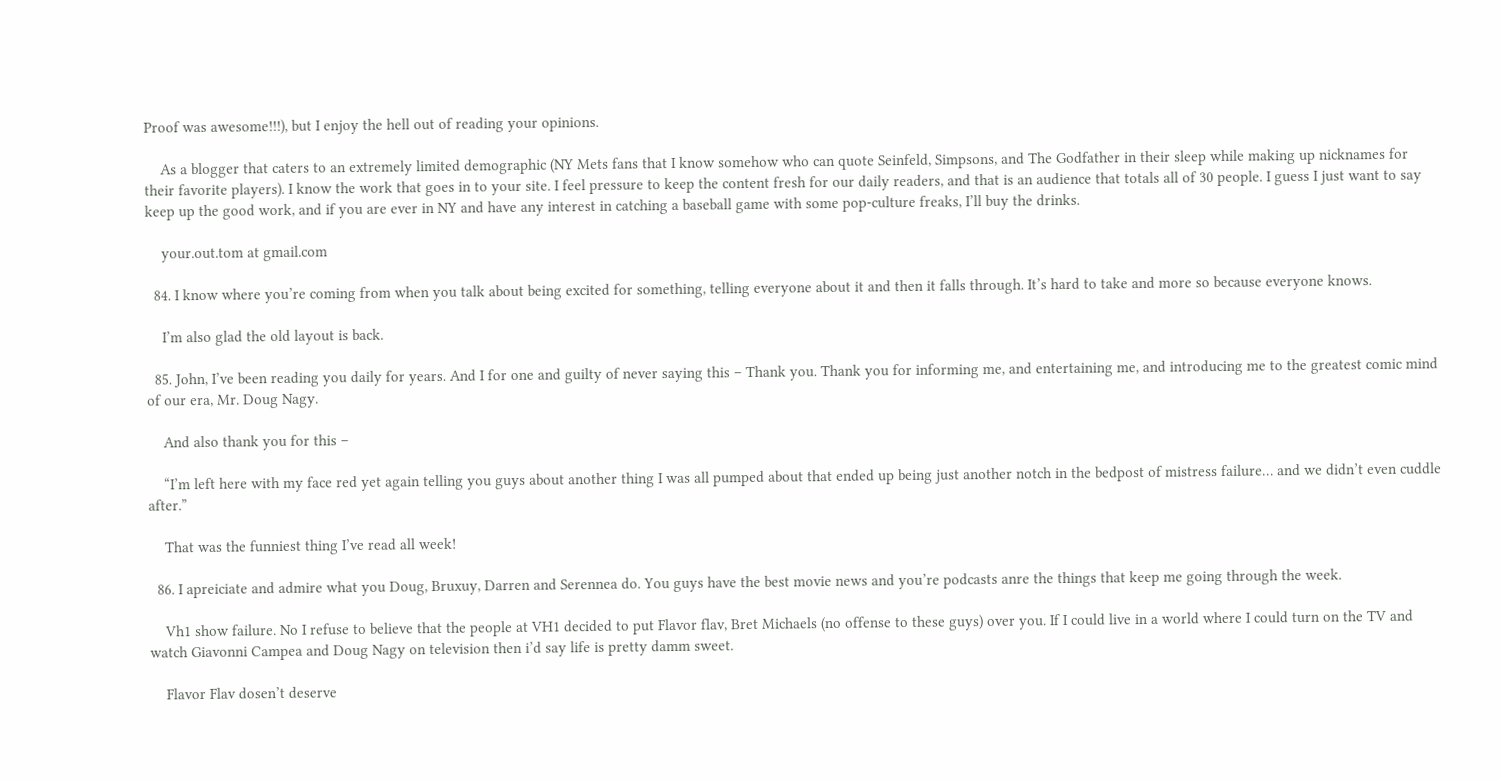Proof was awesome!!!), but I enjoy the hell out of reading your opinions.

    As a blogger that caters to an extremely limited demographic (NY Mets fans that I know somehow who can quote Seinfeld, Simpsons, and The Godfather in their sleep while making up nicknames for their favorite players). I know the work that goes in to your site. I feel pressure to keep the content fresh for our daily readers, and that is an audience that totals all of 30 people. I guess I just want to say keep up the good work, and if you are ever in NY and have any interest in catching a baseball game with some pop-culture freaks, I’ll buy the drinks.

    your.out.tom at gmail.com

  84. I know where you’re coming from when you talk about being excited for something, telling everyone about it and then it falls through. It’s hard to take and more so because everyone knows.

    I’m also glad the old layout is back.

  85. John, I’ve been reading you daily for years. And I for one and guilty of never saying this – Thank you. Thank you for informing me, and entertaining me, and introducing me to the greatest comic mind of our era, Mr. Doug Nagy.

    And also thank you for this –

    “I’m left here with my face red yet again telling you guys about another thing I was all pumped about that ended up being just another notch in the bedpost of mistress failure… and we didn’t even cuddle after.”

    That was the funniest thing I’ve read all week!

  86. I apreiciate and admire what you Doug, Bruxuy, Darren and Serennea do. You guys have the best movie news and you’re podcasts anre the things that keep me going through the week.

    Vh1 show failure. No I refuse to believe that the people at VH1 decided to put Flavor flav, Bret Michaels (no offense to these guys) over you. If I could live in a world where I could turn on the TV and watch Giavonni Campea and Doug Nagy on television then i’d say life is pretty damm sweet.

    Flavor Flav dosen’t deserve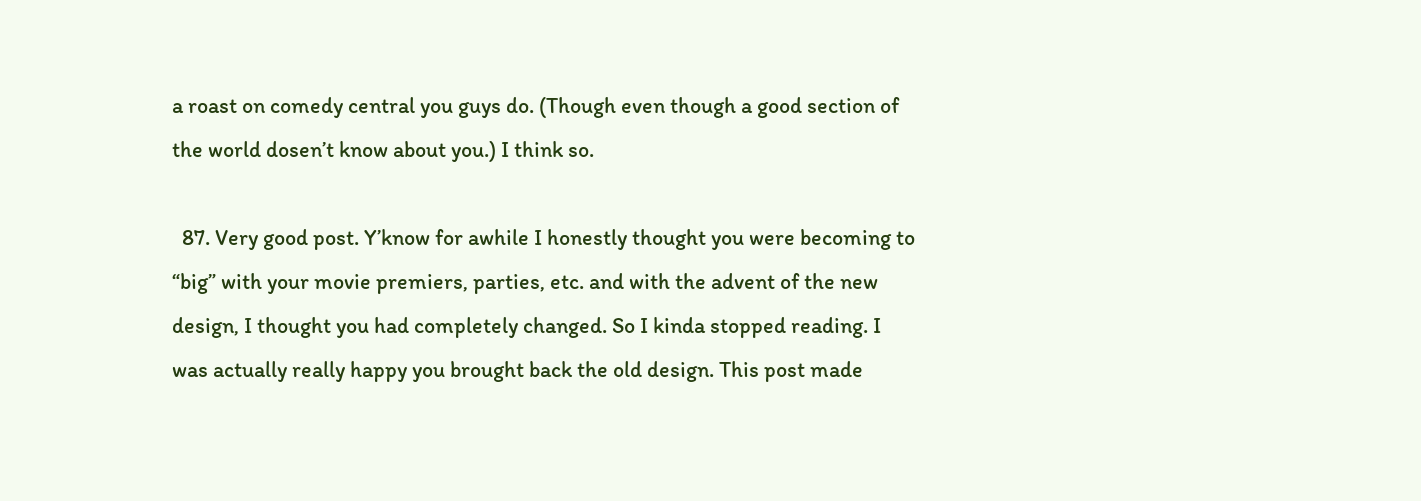a roast on comedy central you guys do. (Though even though a good section of the world dosen’t know about you.) I think so.

  87. Very good post. Y’know for awhile I honestly thought you were becoming to “big” with your movie premiers, parties, etc. and with the advent of the new design, I thought you had completely changed. So I kinda stopped reading. I was actually really happy you brought back the old design. This post made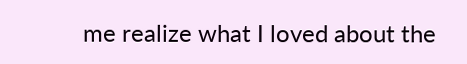me realize what I loved about the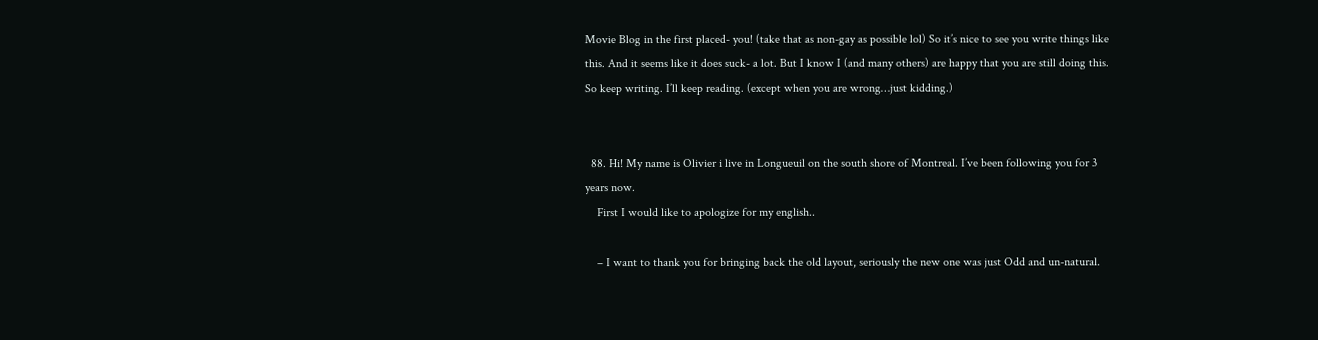Movie Blog in the first placed- you! (take that as non-gay as possible lol) So it’s nice to see you write things like this. And it seems like it does suck- a lot. But I know I (and many others) are happy that you are still doing this. So keep writing. I’ll keep reading. (except when you are wrong…just kidding.)


  88. Hi! My name is Olivier i live in Longueuil on the south shore of Montreal. I’ve been following you for 3 years now.
    First I would like to apologize for my english..

    – I want to thank you for bringing back the old layout, seriously the new one was just Odd and un-natural.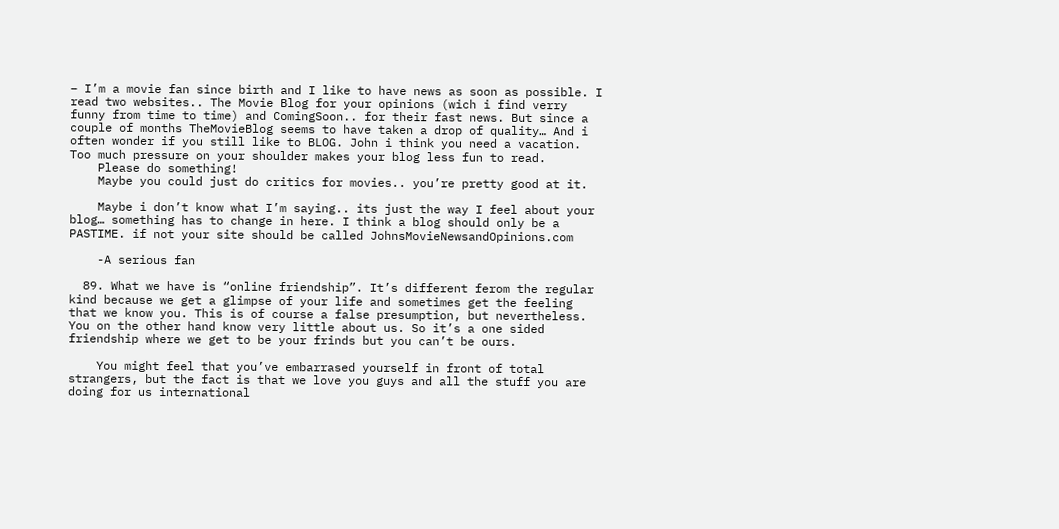– I’m a movie fan since birth and I like to have news as soon as possible. I read two websites.. The Movie Blog for your opinions (wich i find verry funny from time to time) and ComingSoon.. for their fast news. But since a couple of months TheMovieBlog seems to have taken a drop of quality… And i often wonder if you still like to BLOG. John i think you need a vacation. Too much pressure on your shoulder makes your blog less fun to read.
    Please do something!
    Maybe you could just do critics for movies.. you’re pretty good at it.

    Maybe i don’t know what I’m saying.. its just the way I feel about your blog… something has to change in here. I think a blog should only be a PASTIME. if not your site should be called JohnsMovieNewsandOpinions.com

    -A serious fan

  89. What we have is “online friendship”. It’s different ferom the regular kind because we get a glimpse of your life and sometimes get the feeling that we know you. This is of course a false presumption, but nevertheless. You on the other hand know very little about us. So it’s a one sided friendship where we get to be your frinds but you can’t be ours.

    You might feel that you’ve embarrased yourself in front of total strangers, but the fact is that we love you guys and all the stuff you are doing for us international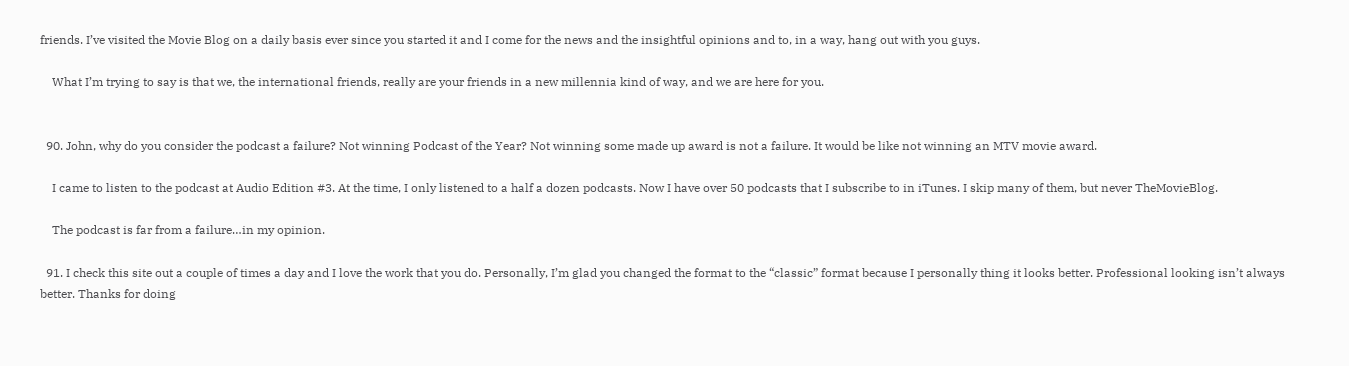friends. I’ve visited the Movie Blog on a daily basis ever since you started it and I come for the news and the insightful opinions and to, in a way, hang out with you guys.

    What I’m trying to say is that we, the international friends, really are your friends in a new millennia kind of way, and we are here for you.


  90. John, why do you consider the podcast a failure? Not winning Podcast of the Year? Not winning some made up award is not a failure. It would be like not winning an MTV movie award.

    I came to listen to the podcast at Audio Edition #3. At the time, I only listened to a half a dozen podcasts. Now I have over 50 podcasts that I subscribe to in iTunes. I skip many of them, but never TheMovieBlog.

    The podcast is far from a failure…in my opinion.

  91. I check this site out a couple of times a day and I love the work that you do. Personally, I’m glad you changed the format to the “classic” format because I personally thing it looks better. Professional looking isn’t always better. Thanks for doing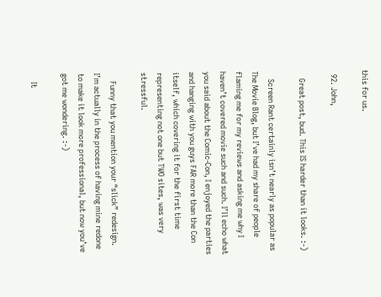this for us.

  92. John,

    Great post, bud. This IS harder than it looks. :-)

    Screen Rant certainly isn’t nearly as popular as The Movie Blog, but I’ve had my share of people flaming me for my reviews and asking me why I haven’t covered movie such and such. I’ll echo what you said about the Comic-Con, I enjoyed the parties and hanging with you guys FAR more than the Con itself, which covering it for the first time representing not one but TWO sites, was very stressful.

    Funny that you mention your “slick” redesign. I’m actually in the process of having mine redone to make it look more professional, but now you’ve got me wondering. :-)

    It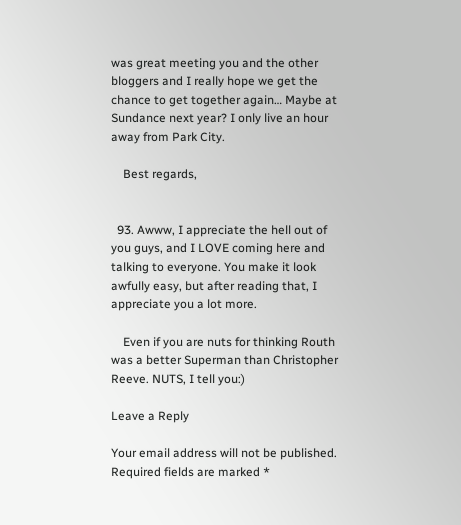was great meeting you and the other bloggers and I really hope we get the chance to get together again… Maybe at Sundance next year? I only live an hour away from Park City.

    Best regards,


  93. Awww, I appreciate the hell out of you guys, and I LOVE coming here and talking to everyone. You make it look awfully easy, but after reading that, I appreciate you a lot more.

    Even if you are nuts for thinking Routh was a better Superman than Christopher Reeve. NUTS, I tell you:)

Leave a Reply

Your email address will not be published. Required fields are marked *